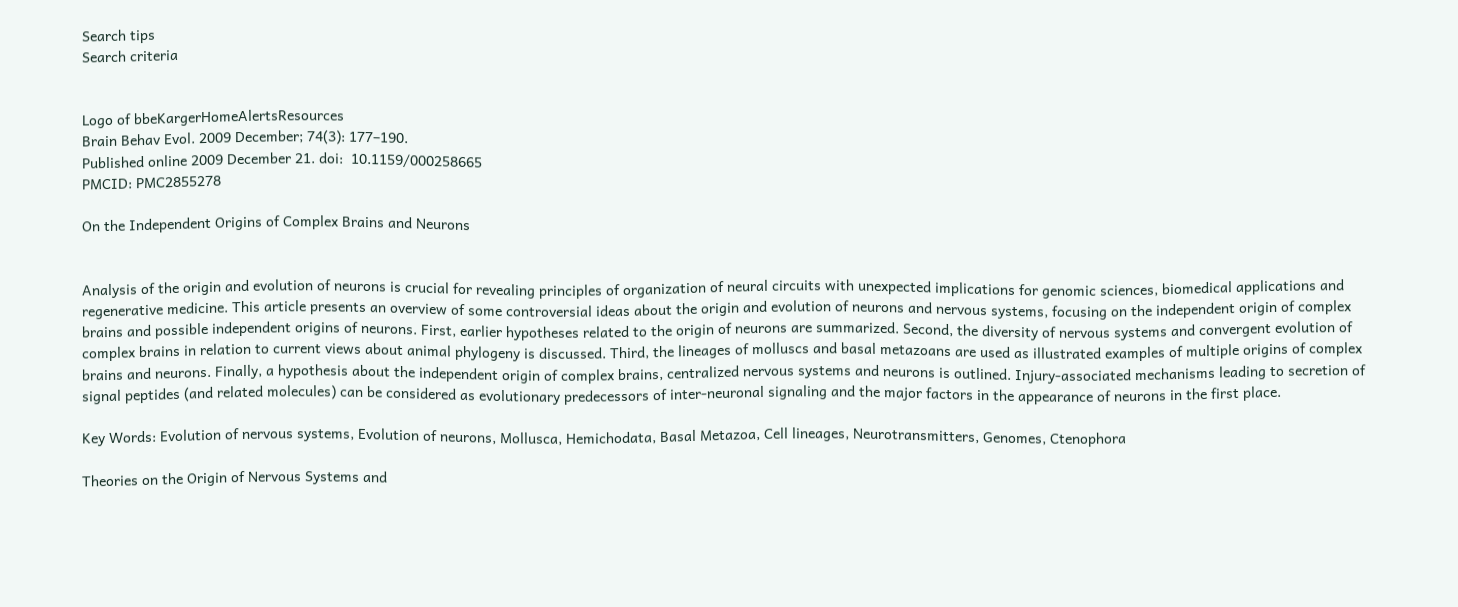Search tips
Search criteria


Logo of bbeKargerHomeAlertsResources
Brain Behav Evol. 2009 December; 74(3): 177–190.
Published online 2009 December 21. doi:  10.1159/000258665
PMCID: PMC2855278

On the Independent Origins of Complex Brains and Neurons


Analysis of the origin and evolution of neurons is crucial for revealing principles of organization of neural circuits with unexpected implications for genomic sciences, biomedical applications and regenerative medicine. This article presents an overview of some controversial ideas about the origin and evolution of neurons and nervous systems, focusing on the independent origin of complex brains and possible independent origins of neurons. First, earlier hypotheses related to the origin of neurons are summarized. Second, the diversity of nervous systems and convergent evolution of complex brains in relation to current views about animal phylogeny is discussed. Third, the lineages of molluscs and basal metazoans are used as illustrated examples of multiple origins of complex brains and neurons. Finally, a hypothesis about the independent origin of complex brains, centralized nervous systems and neurons is outlined. Injury-associated mechanisms leading to secretion of signal peptides (and related molecules) can be considered as evolutionary predecessors of inter-neuronal signaling and the major factors in the appearance of neurons in the first place.

Key Words: Evolution of nervous systems, Evolution of neurons, Mollusca, Hemichodata, Basal Metazoa, Cell lineages, Neurotransmitters, Genomes, Ctenophora

Theories on the Origin of Nervous Systems and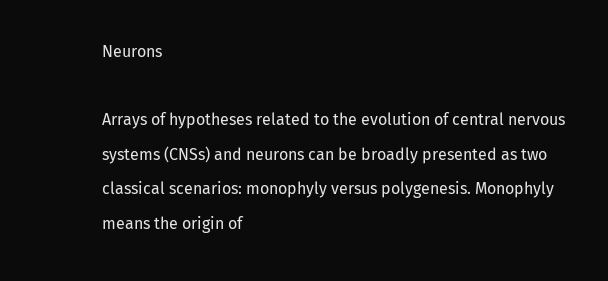Neurons

Arrays of hypotheses related to the evolution of central nervous systems (CNSs) and neurons can be broadly presented as two classical scenarios: monophyly versus polygenesis. Monophyly means the origin of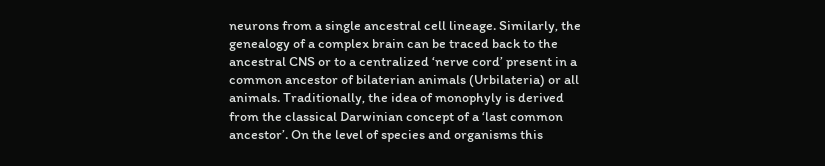neurons from a single ancestral cell lineage. Similarly, the genealogy of a complex brain can be traced back to the ancestral CNS or to a centralized ‘nerve cord’ present in a common ancestor of bilaterian animals (Urbilateria) or all animals. Traditionally, the idea of monophyly is derived from the classical Darwinian concept of a ‘last common ancestor’. On the level of species and organisms this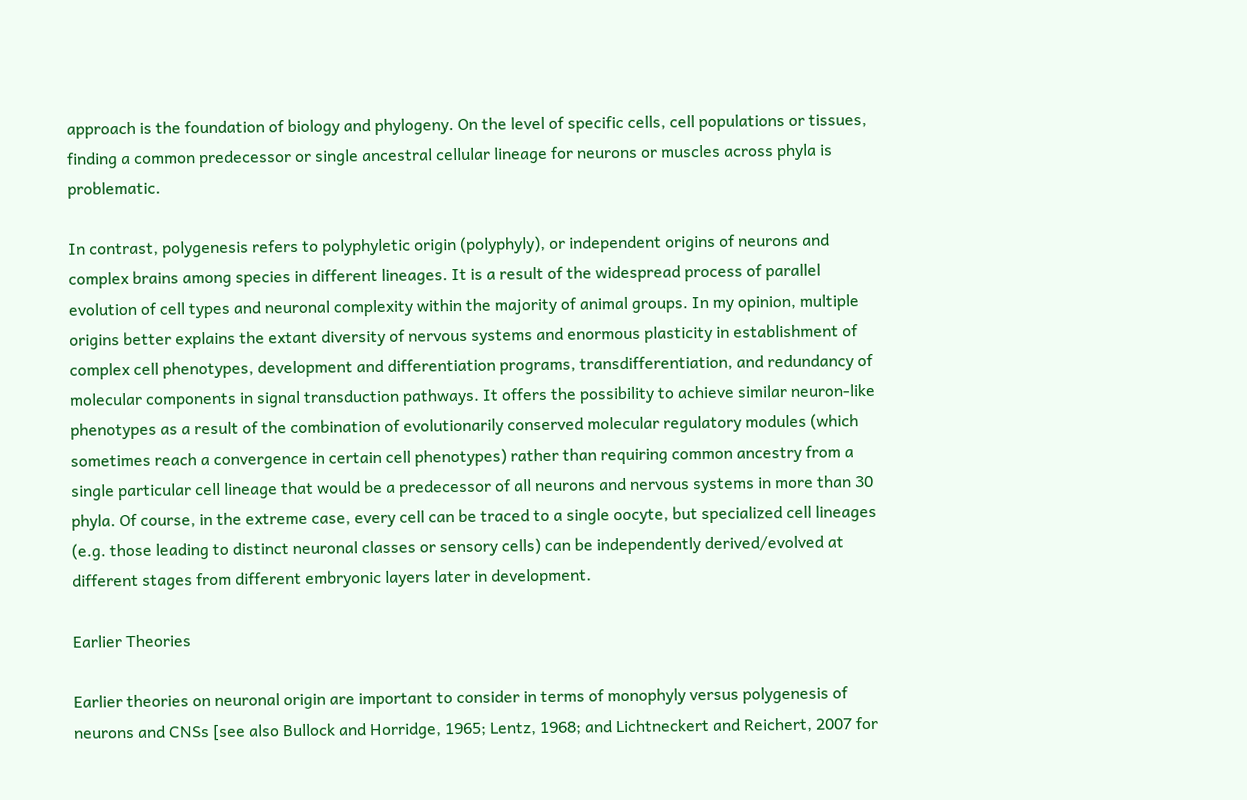approach is the foundation of biology and phylogeny. On the level of specific cells, cell populations or tissues, finding a common predecessor or single ancestral cellular lineage for neurons or muscles across phyla is problematic.

In contrast, polygenesis refers to polyphyletic origin (polyphyly), or independent origins of neurons and complex brains among species in different lineages. It is a result of the widespread process of parallel evolution of cell types and neuronal complexity within the majority of animal groups. In my opinion, multiple origins better explains the extant diversity of nervous systems and enormous plasticity in establishment of complex cell phenotypes, development and differentiation programs, transdifferentiation, and redundancy of molecular components in signal transduction pathways. It offers the possibility to achieve similar neuron-like phenotypes as a result of the combination of evolutionarily conserved molecular regulatory modules (which sometimes reach a convergence in certain cell phenotypes) rather than requiring common ancestry from a single particular cell lineage that would be a predecessor of all neurons and nervous systems in more than 30 phyla. Of course, in the extreme case, every cell can be traced to a single oocyte, but specialized cell lineages (e.g. those leading to distinct neuronal classes or sensory cells) can be independently derived/evolved at different stages from different embryonic layers later in development.

Earlier Theories

Earlier theories on neuronal origin are important to consider in terms of monophyly versus polygenesis of neurons and CNSs [see also Bullock and Horridge, 1965; Lentz, 1968; and Lichtneckert and Reichert, 2007 for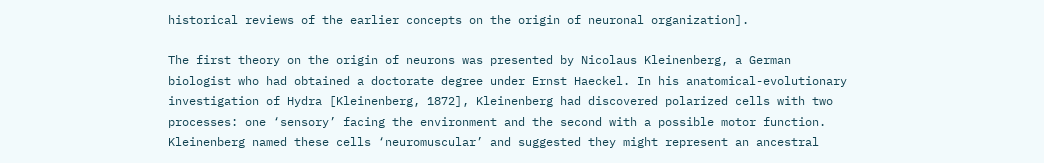historical reviews of the earlier concepts on the origin of neuronal organization].

The first theory on the origin of neurons was presented by Nicolaus Kleinenberg, a German biologist who had obtained a doctorate degree under Ernst Haeckel. In his anatomical-evolutionary investigation of Hydra [Kleinenberg, 1872], Kleinenberg had discovered polarized cells with two processes: one ‘sensory’ facing the environment and the second with a possible motor function. Kleinenberg named these cells ‘neuromuscular’ and suggested they might represent an ancestral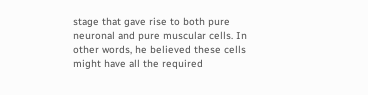stage that gave rise to both pure neuronal and pure muscular cells. In other words, he believed these cells might have all the required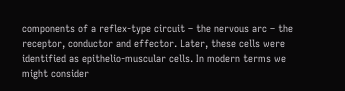components of a reflex-type circuit – the nervous arc – the receptor, conductor and effector. Later, these cells were identified as epithelio-muscular cells. In modern terms we might consider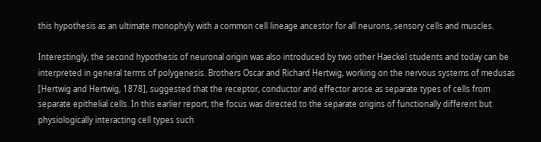this hypothesis as an ultimate monophyly with a common cell lineage ancestor for all neurons, sensory cells and muscles.

Interestingly, the second hypothesis of neuronal origin was also introduced by two other Haeckel students and today can be interpreted in general terms of polygenesis. Brothers Oscar and Richard Hertwig, working on the nervous systems of medusas [Hertwig and Hertwig, 1878], suggested that the receptor, conductor and effector arose as separate types of cells from separate epithelial cells. In this earlier report, the focus was directed to the separate origins of functionally different but physiologically interacting cell types such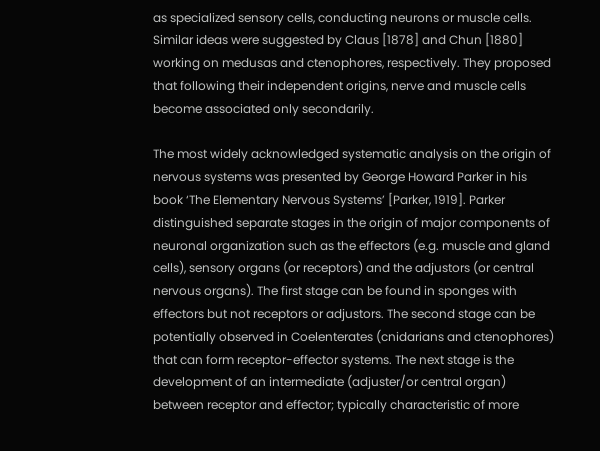as specialized sensory cells, conducting neurons or muscle cells. Similar ideas were suggested by Claus [1878] and Chun [1880] working on medusas and ctenophores, respectively. They proposed that following their independent origins, nerve and muscle cells become associated only secondarily.

The most widely acknowledged systematic analysis on the origin of nervous systems was presented by George Howard Parker in his book ‘The Elementary Nervous Systems’ [Parker, 1919]. Parker distinguished separate stages in the origin of major components of neuronal organization such as the effectors (e.g. muscle and gland cells), sensory organs (or receptors) and the adjustors (or central nervous organs). The first stage can be found in sponges with effectors but not receptors or adjustors. The second stage can be potentially observed in Coelenterates (cnidarians and ctenophores) that can form receptor-effector systems. The next stage is the development of an intermediate (adjuster/or central organ) between receptor and effector; typically characteristic of more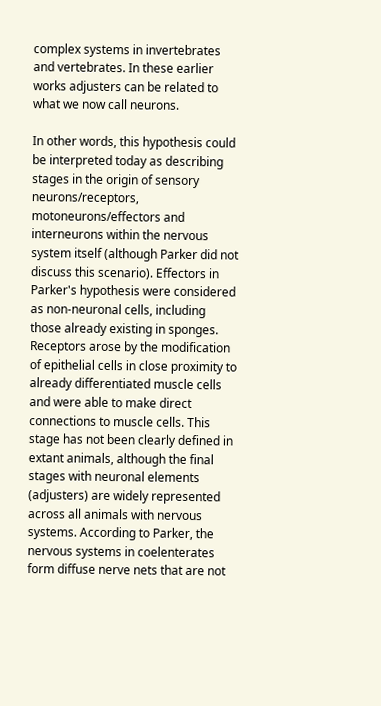complex systems in invertebrates and vertebrates. In these earlier works adjusters can be related to what we now call neurons.

In other words, this hypothesis could be interpreted today as describing stages in the origin of sensory neurons/receptors, motoneurons/effectors and interneurons within the nervous system itself (although Parker did not discuss this scenario). Effectors in Parker's hypothesis were considered as non-neuronal cells, including those already existing in sponges. Receptors arose by the modification of epithelial cells in close proximity to already differentiated muscle cells and were able to make direct connections to muscle cells. This stage has not been clearly defined in extant animals, although the final stages with neuronal elements (adjusters) are widely represented across all animals with nervous systems. According to Parker, the nervous systems in coelenterates form diffuse nerve nets that are not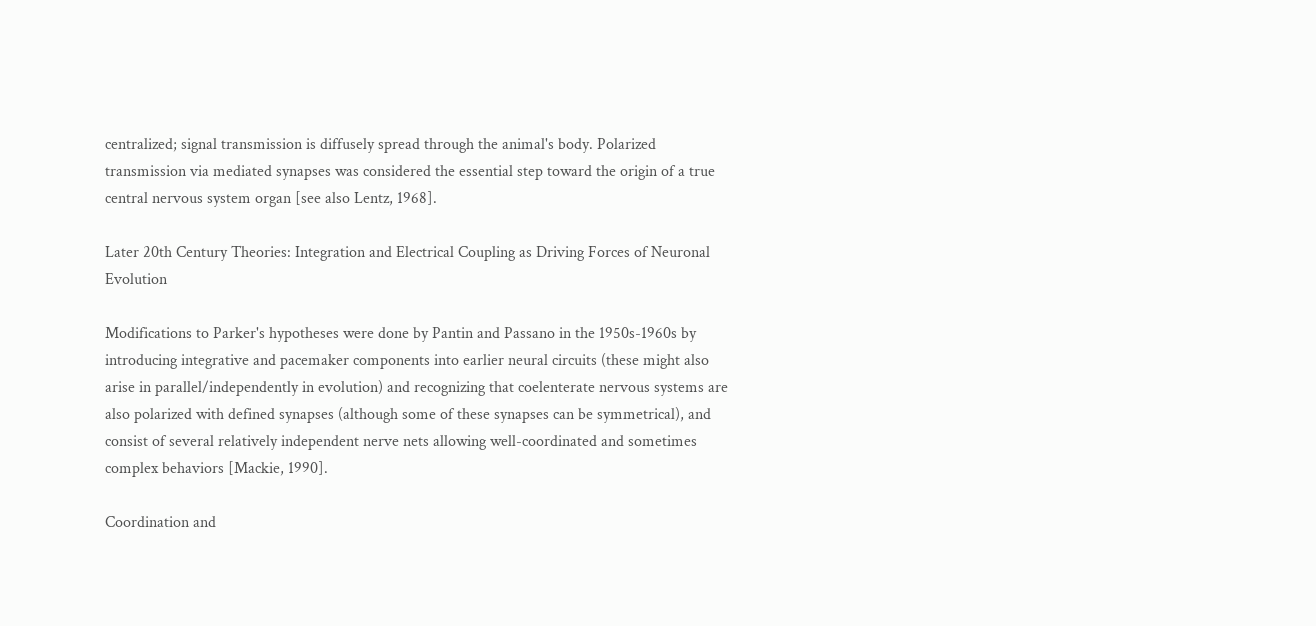centralized; signal transmission is diffusely spread through the animal's body. Polarized transmission via mediated synapses was considered the essential step toward the origin of a true central nervous system organ [see also Lentz, 1968].

Later 20th Century Theories: Integration and Electrical Coupling as Driving Forces of Neuronal Evolution

Modifications to Parker's hypotheses were done by Pantin and Passano in the 1950s-1960s by introducing integrative and pacemaker components into earlier neural circuits (these might also arise in parallel/independently in evolution) and recognizing that coelenterate nervous systems are also polarized with defined synapses (although some of these synapses can be symmetrical), and consist of several relatively independent nerve nets allowing well-coordinated and sometimes complex behaviors [Mackie, 1990].

Coordination and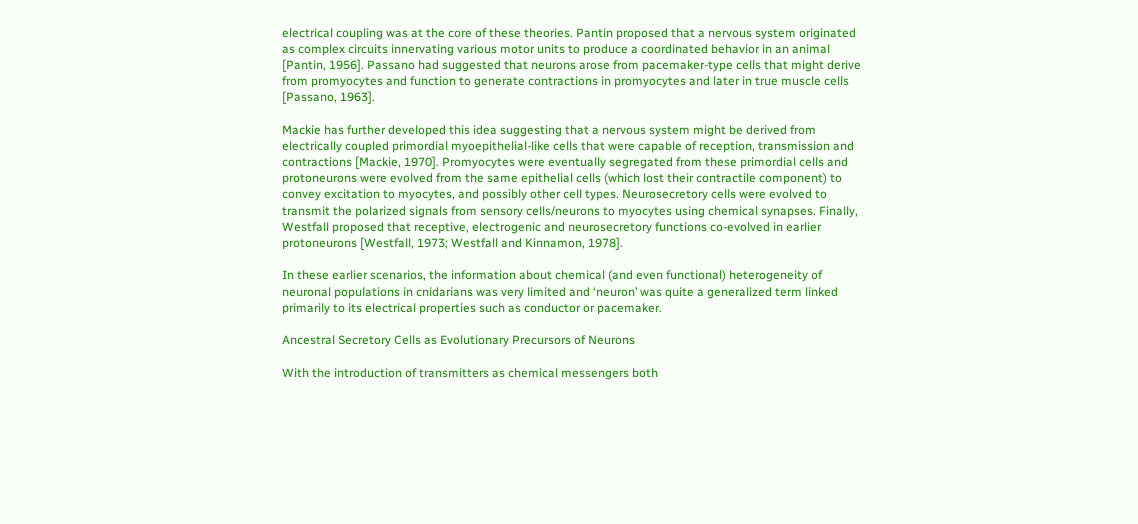electrical coupling was at the core of these theories. Pantin proposed that a nervous system originated as complex circuits innervating various motor units to produce a coordinated behavior in an animal [Pantin, 1956]. Passano had suggested that neurons arose from pacemaker-type cells that might derive from promyocytes and function to generate contractions in promyocytes and later in true muscle cells [Passano, 1963].

Mackie has further developed this idea suggesting that a nervous system might be derived from electrically coupled primordial myoepithelial-like cells that were capable of reception, transmission and contractions [Mackie, 1970]. Promyocytes were eventually segregated from these primordial cells and protoneurons were evolved from the same epithelial cells (which lost their contractile component) to convey excitation to myocytes, and possibly other cell types. Neurosecretory cells were evolved to transmit the polarized signals from sensory cells/neurons to myocytes using chemical synapses. Finally, Westfall proposed that receptive, electrogenic and neurosecretory functions co-evolved in earlier protoneurons [Westfall, 1973; Westfall and Kinnamon, 1978].

In these earlier scenarios, the information about chemical (and even functional) heterogeneity of neuronal populations in cnidarians was very limited and ‘neuron’ was quite a generalized term linked primarily to its electrical properties such as conductor or pacemaker.

Ancestral Secretory Cells as Evolutionary Precursors of Neurons

With the introduction of transmitters as chemical messengers both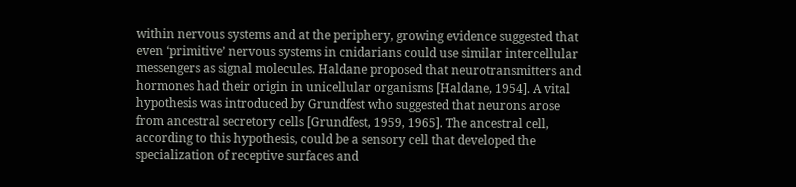within nervous systems and at the periphery, growing evidence suggested that even ‘primitive’ nervous systems in cnidarians could use similar intercellular messengers as signal molecules. Haldane proposed that neurotransmitters and hormones had their origin in unicellular organisms [Haldane, 1954]. A vital hypothesis was introduced by Grundfest who suggested that neurons arose from ancestral secretory cells [Grundfest, 1959, 1965]. The ancestral cell, according to this hypothesis, could be a sensory cell that developed the specialization of receptive surfaces and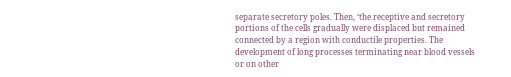separate secretory poles. Then, ‘the receptive and secretory portions of the cells gradually were displaced but remained connected by a region with conductile properties. The development of long processes terminating near blood vessels or on other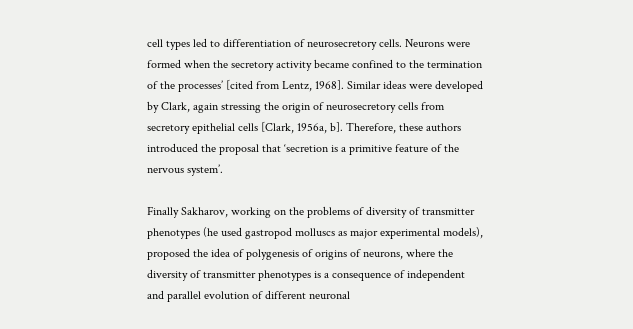cell types led to differentiation of neurosecretory cells. Neurons were formed when the secretory activity became confined to the termination of the processes’ [cited from Lentz, 1968]. Similar ideas were developed by Clark, again stressing the origin of neurosecretory cells from secretory epithelial cells [Clark, 1956a, b]. Therefore, these authors introduced the proposal that ‘secretion is a primitive feature of the nervous system’.

Finally Sakharov, working on the problems of diversity of transmitter phenotypes (he used gastropod molluscs as major experimental models), proposed the idea of polygenesis of origins of neurons, where the diversity of transmitter phenotypes is a consequence of independent and parallel evolution of different neuronal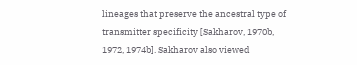lineages that preserve the ancestral type of transmitter specificity [Sakharov, 1970b, 1972, 1974b]. Sakharov also viewed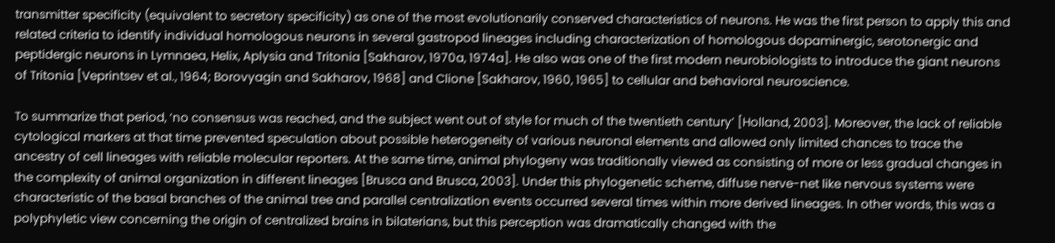transmitter specificity (equivalent to secretory specificity) as one of the most evolutionarily conserved characteristics of neurons. He was the first person to apply this and related criteria to identify individual homologous neurons in several gastropod lineages including characterization of homologous dopaminergic, serotonergic and peptidergic neurons in Lymnaea, Helix, Aplysia and Tritonia [Sakharov, 1970a, 1974a]. He also was one of the first modern neurobiologists to introduce the giant neurons of Tritonia [Veprintsev et al., 1964; Borovyagin and Sakharov, 1968] and Clione [Sakharov, 1960, 1965] to cellular and behavioral neuroscience.

To summarize that period, ‘no consensus was reached, and the subject went out of style for much of the twentieth century’ [Holland, 2003]. Moreover, the lack of reliable cytological markers at that time prevented speculation about possible heterogeneity of various neuronal elements and allowed only limited chances to trace the ancestry of cell lineages with reliable molecular reporters. At the same time, animal phylogeny was traditionally viewed as consisting of more or less gradual changes in the complexity of animal organization in different lineages [Brusca and Brusca, 2003]. Under this phylogenetic scheme, diffuse nerve-net like nervous systems were characteristic of the basal branches of the animal tree and parallel centralization events occurred several times within more derived lineages. In other words, this was a polyphyletic view concerning the origin of centralized brains in bilaterians, but this perception was dramatically changed with the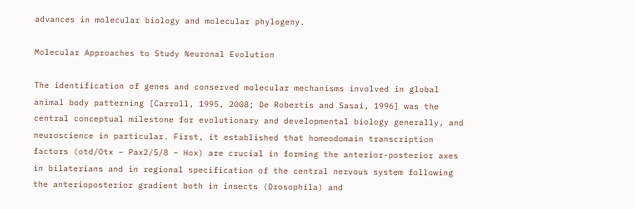advances in molecular biology and molecular phylogeny.

Molecular Approaches to Study Neuronal Evolution

The identification of genes and conserved molecular mechanisms involved in global animal body patterning [Carroll, 1995, 2008; De Robertis and Sasai, 1996] was the central conceptual milestone for evolutionary and developmental biology generally, and neuroscience in particular. First, it established that homeodomain transcription factors (otd/Otx – Pax2/5/8 – Hox) are crucial in forming the anterior-posterior axes in bilaterians and in regional specification of the central nervous system following the anterioposterior gradient both in insects (Drosophila) and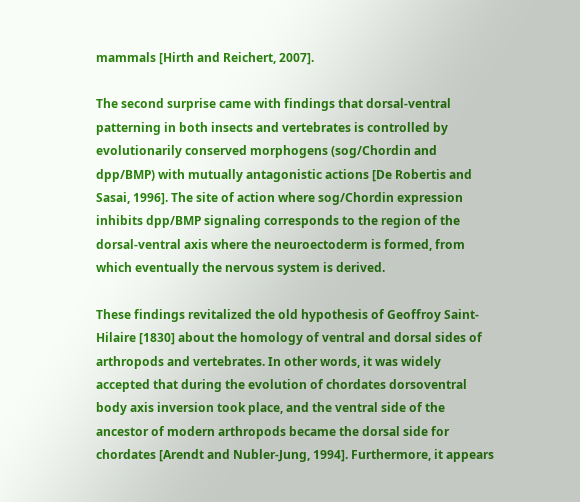mammals [Hirth and Reichert, 2007].

The second surprise came with findings that dorsal-ventral patterning in both insects and vertebrates is controlled by evolutionarily conserved morphogens (sog/Chordin and dpp/BMP) with mutually antagonistic actions [De Robertis and Sasai, 1996]. The site of action where sog/Chordin expression inhibits dpp/BMP signaling corresponds to the region of the dorsal-ventral axis where the neuroectoderm is formed, from which eventually the nervous system is derived.

These findings revitalized the old hypothesis of Geoffroy Saint-Hilaire [1830] about the homology of ventral and dorsal sides of arthropods and vertebrates. In other words, it was widely accepted that during the evolution of chordates dorsoventral body axis inversion took place, and the ventral side of the ancestor of modern arthropods became the dorsal side for chordates [Arendt and Nubler-Jung, 1994]. Furthermore, it appears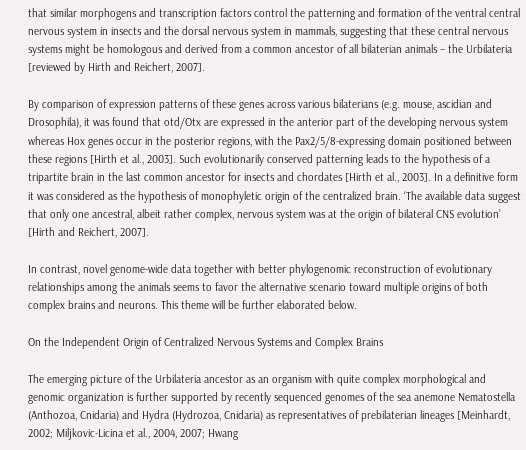that similar morphogens and transcription factors control the patterning and formation of the ventral central nervous system in insects and the dorsal nervous system in mammals, suggesting that these central nervous systems might be homologous and derived from a common ancestor of all bilaterian animals – the Urbilateria [reviewed by Hirth and Reichert, 2007].

By comparison of expression patterns of these genes across various bilaterians (e.g. mouse, ascidian and Drosophila), it was found that otd/Otx are expressed in the anterior part of the developing nervous system whereas Hox genes occur in the posterior regions, with the Pax2/5/8-expressing domain positioned between these regions [Hirth et al., 2003]. Such evolutionarily conserved patterning leads to the hypothesis of a tripartite brain in the last common ancestor for insects and chordates [Hirth et al., 2003]. In a definitive form it was considered as the hypothesis of monophyletic origin of the centralized brain. ‘The available data suggest that only one ancestral, albeit rather complex, nervous system was at the origin of bilateral CNS evolution’ [Hirth and Reichert, 2007].

In contrast, novel genome-wide data together with better phylogenomic reconstruction of evolutionary relationships among the animals seems to favor the alternative scenario toward multiple origins of both complex brains and neurons. This theme will be further elaborated below.

On the Independent Origin of Centralized Nervous Systems and Complex Brains

The emerging picture of the Urbilateria ancestor as an organism with quite complex morphological and genomic organization is further supported by recently sequenced genomes of the sea anemone Nematostella (Anthozoa, Cnidaria) and Hydra (Hydrozoa, Cnidaria) as representatives of prebilaterian lineages [Meinhardt, 2002; Miljkovic-Licina et al., 2004, 2007; Hwang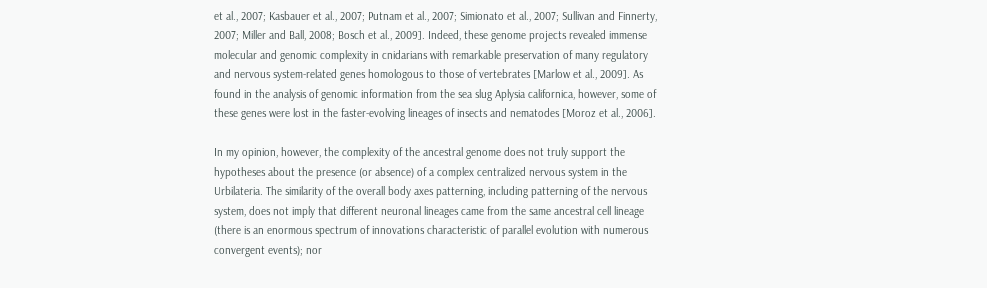et al., 2007; Kasbauer et al., 2007; Putnam et al., 2007; Simionato et al., 2007; Sullivan and Finnerty, 2007; Miller and Ball, 2008; Bosch et al., 2009]. Indeed, these genome projects revealed immense molecular and genomic complexity in cnidarians with remarkable preservation of many regulatory and nervous system-related genes homologous to those of vertebrates [Marlow et al., 2009]. As found in the analysis of genomic information from the sea slug Aplysia californica, however, some of these genes were lost in the faster-evolving lineages of insects and nematodes [Moroz et al., 2006].

In my opinion, however, the complexity of the ancestral genome does not truly support the hypotheses about the presence (or absence) of a complex centralized nervous system in the Urbilateria. The similarity of the overall body axes patterning, including patterning of the nervous system, does not imply that different neuronal lineages came from the same ancestral cell lineage (there is an enormous spectrum of innovations characteristic of parallel evolution with numerous convergent events); nor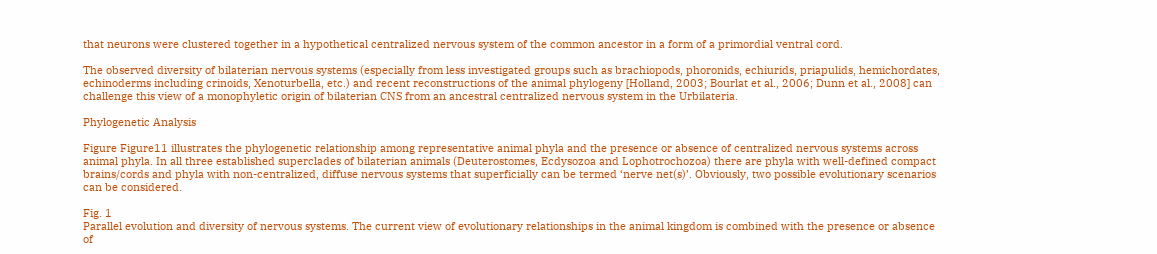that neurons were clustered together in a hypothetical centralized nervous system of the common ancestor in a form of a primordial ventral cord.

The observed diversity of bilaterian nervous systems (especially from less investigated groups such as brachiopods, phoronids, echiurids, priapulids, hemichordates, echinoderms including crinoids, Xenoturbella, etc.) and recent reconstructions of the animal phylogeny [Holland, 2003; Bourlat et al., 2006; Dunn et al., 2008] can challenge this view of a monophyletic origin of bilaterian CNS from an ancestral centralized nervous system in the Urbilateria.

Phylogenetic Analysis

Figure Figure11 illustrates the phylogenetic relationship among representative animal phyla and the presence or absence of centralized nervous systems across animal phyla. In all three established superclades of bilaterian animals (Deuterostomes, Ecdysozoa and Lophotrochozoa) there are phyla with well-defined compact brains/cords and phyla with non-centralized, diffuse nervous systems that superficially can be termed ‘nerve net(s)’. Obviously, two possible evolutionary scenarios can be considered.

Fig. 1
Parallel evolution and diversity of nervous systems. The current view of evolutionary relationships in the animal kingdom is combined with the presence or absence of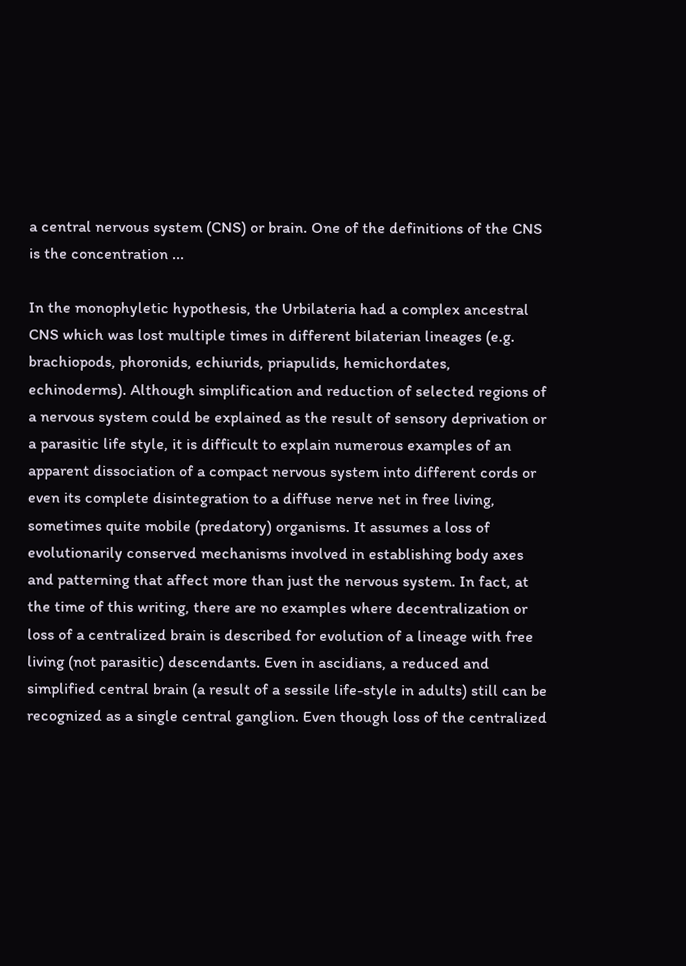a central nervous system (CNS) or brain. One of the definitions of the CNS is the concentration ...

In the monophyletic hypothesis, the Urbilateria had a complex ancestral CNS which was lost multiple times in different bilaterian lineages (e.g. brachiopods, phoronids, echiurids, priapulids, hemichordates, echinoderms). Although simplification and reduction of selected regions of a nervous system could be explained as the result of sensory deprivation or a parasitic life style, it is difficult to explain numerous examples of an apparent dissociation of a compact nervous system into different cords or even its complete disintegration to a diffuse nerve net in free living, sometimes quite mobile (predatory) organisms. It assumes a loss of evolutionarily conserved mechanisms involved in establishing body axes and patterning that affect more than just the nervous system. In fact, at the time of this writing, there are no examples where decentralization or loss of a centralized brain is described for evolution of a lineage with free living (not parasitic) descendants. Even in ascidians, a reduced and simplified central brain (a result of a sessile life-style in adults) still can be recognized as a single central ganglion. Even though loss of the centralized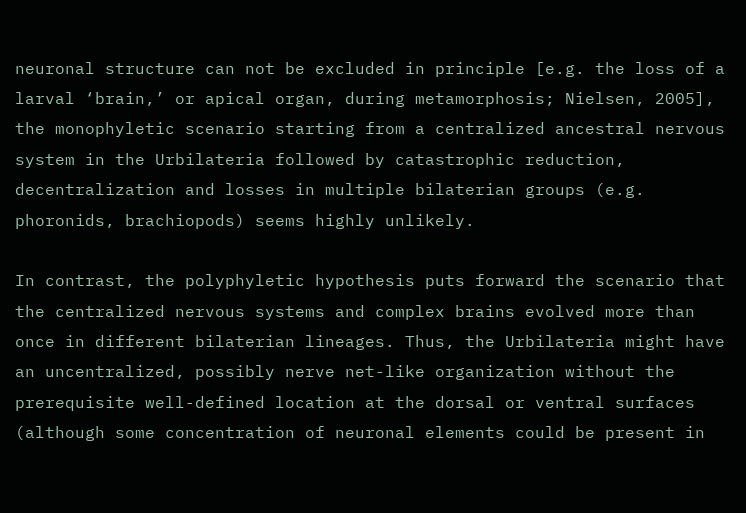neuronal structure can not be excluded in principle [e.g. the loss of a larval ‘brain,’ or apical organ, during metamorphosis; Nielsen, 2005], the monophyletic scenario starting from a centralized ancestral nervous system in the Urbilateria followed by catastrophic reduction, decentralization and losses in multiple bilaterian groups (e.g. phoronids, brachiopods) seems highly unlikely.

In contrast, the polyphyletic hypothesis puts forward the scenario that the centralized nervous systems and complex brains evolved more than once in different bilaterian lineages. Thus, the Urbilateria might have an uncentralized, possibly nerve net-like organization without the prerequisite well-defined location at the dorsal or ventral surfaces (although some concentration of neuronal elements could be present in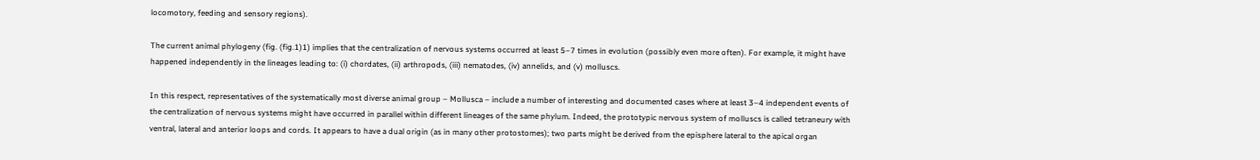locomotory, feeding and sensory regions).

The current animal phylogeny (fig. (fig.1)1) implies that the centralization of nervous systems occurred at least 5–7 times in evolution (possibly even more often). For example, it might have happened independently in the lineages leading to: (i) chordates, (ii) arthropods, (iii) nematodes, (iv) annelids, and (v) molluscs.

In this respect, representatives of the systematically most diverse animal group – Mollusca – include a number of interesting and documented cases where at least 3–4 independent events of the centralization of nervous systems might have occurred in parallel within different lineages of the same phylum. Indeed, the prototypic nervous system of molluscs is called tetraneury with ventral, lateral and anterior loops and cords. It appears to have a dual origin (as in many other protostomes); two parts might be derived from the episphere lateral to the apical organ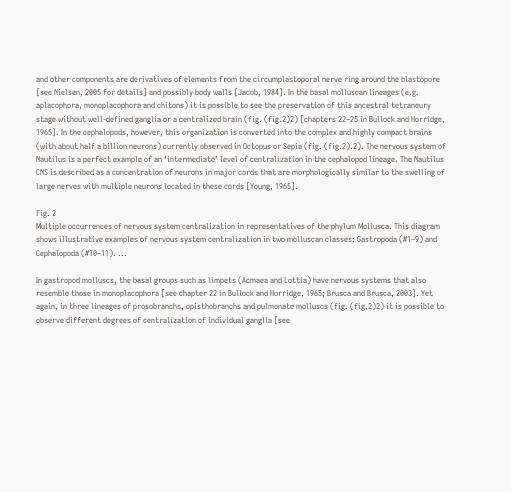and other components are derivatives of elements from the circumplastoporal nerve ring around the blastopore [see Nielsen, 2005 for details] and possibly body walls [Jacob, 1984]. In the basal molluscan lineages (e.g. aplacophora, monoplacophora and chitons) it is possible to see the preservation of this ancestral tetraneury stage without well-defined ganglia or a centralized brain (fig. (fig.2)2) [chapters 22–25 in Bullock and Horridge, 1965]. In the cephalopods, however, this organization is converted into the complex and highly compact brains (with about half a billion neurons) currently observed in Octopus or Sepia (fig. (fig.2).2). The nervous system of Nautilus is a perfect example of an ‘intermediate’ level of centralization in the cephalopod lineage. The Nautilus CNS is described as a concentration of neurons in major cords that are morphologically similar to the swelling of large nerves with multiple neurons located in these cords [Young, 1965].

Fig. 2
Multiple occurrences of nervous system centralization in representatives of the phylum Mollusca. This diagram shows illustrative examples of nervous system centralization in two molluscan classes: Gastropoda (#1–9) and Cephalopoda (#10–11). ...

In gastropod molluscs, the basal groups such as limpets (Acmaea and Lottia) have nervous systems that also resemble those in monoplacophora [see chapter 22 in Bullock and Horridge, 1965; Brusca and Brusca, 2003]. Yet again, in three lineages of prosobranchs, opisthobranchs and pulmonate molluscs (fig. (fig.2)2) it is possible to observe different degrees of centralization of individual ganglia [see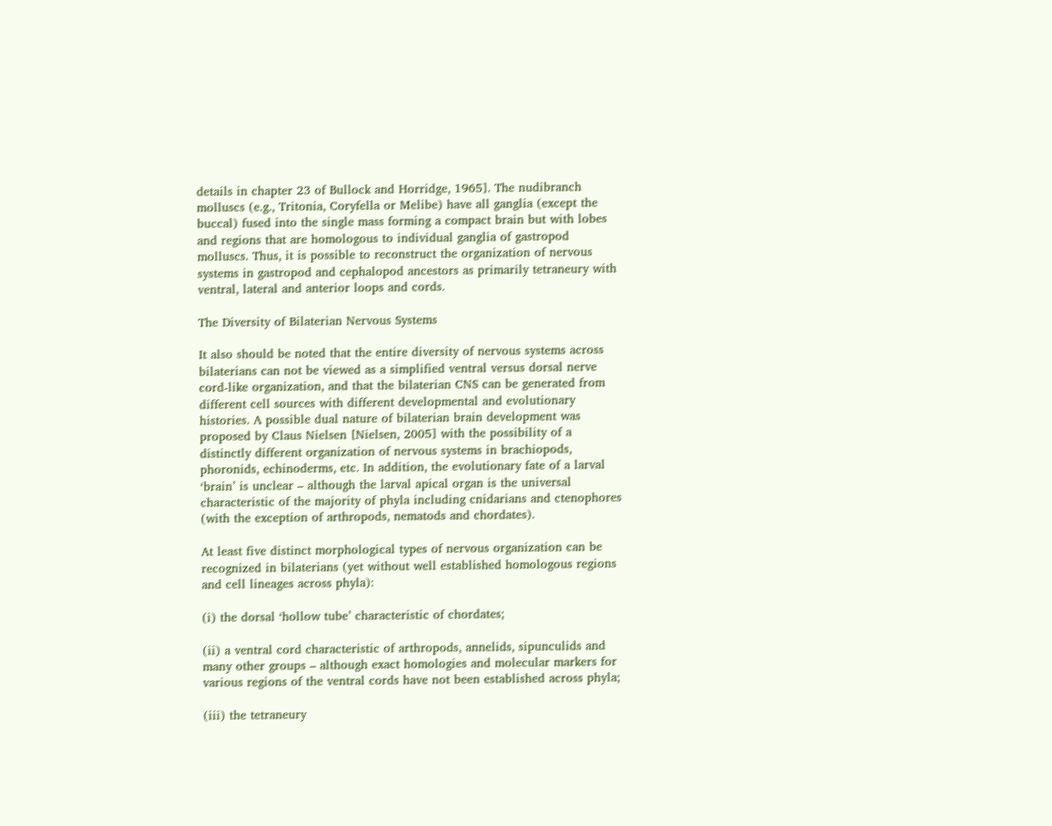details in chapter 23 of Bullock and Horridge, 1965]. The nudibranch molluscs (e.g., Tritonia, Coryfella or Melibe) have all ganglia (except the buccal) fused into the single mass forming a compact brain but with lobes and regions that are homologous to individual ganglia of gastropod molluscs. Thus, it is possible to reconstruct the organization of nervous systems in gastropod and cephalopod ancestors as primarily tetraneury with ventral, lateral and anterior loops and cords.

The Diversity of Bilaterian Nervous Systems

It also should be noted that the entire diversity of nervous systems across bilaterians can not be viewed as a simplified ventral versus dorsal nerve cord-like organization, and that the bilaterian CNS can be generated from different cell sources with different developmental and evolutionary histories. A possible dual nature of bilaterian brain development was proposed by Claus Nielsen [Nielsen, 2005] with the possibility of a distinctly different organization of nervous systems in brachiopods, phoronids, echinoderms, etc. In addition, the evolutionary fate of a larval ‘brain’ is unclear – although the larval apical organ is the universal characteristic of the majority of phyla including cnidarians and ctenophores (with the exception of arthropods, nematods and chordates).

At least five distinct morphological types of nervous organization can be recognized in bilaterians (yet without well established homologous regions and cell lineages across phyla):

(i) the dorsal ‘hollow tube’ characteristic of chordates;

(ii) a ventral cord characteristic of arthropods, annelids, sipunculids and many other groups – although exact homologies and molecular markers for various regions of the ventral cords have not been established across phyla;

(iii) the tetraneury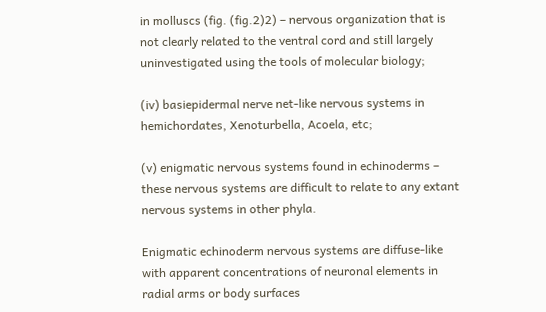in molluscs (fig. (fig.2)2) – nervous organization that is not clearly related to the ventral cord and still largely uninvestigated using the tools of molecular biology;

(iv) basiepidermal nerve net-like nervous systems in hemichordates, Xenoturbella, Acoela, etc;

(v) enigmatic nervous systems found in echinoderms – these nervous systems are difficult to relate to any extant nervous systems in other phyla.

Enigmatic echinoderm nervous systems are diffuse-like with apparent concentrations of neuronal elements in radial arms or body surfaces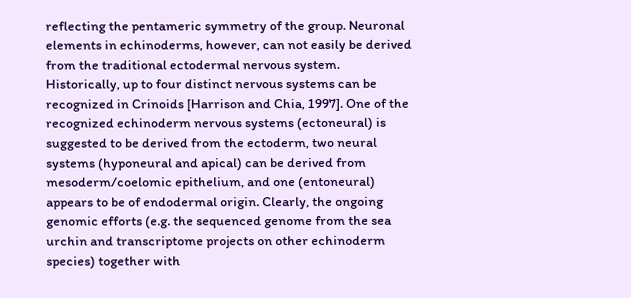reflecting the pentameric symmetry of the group. Neuronal elements in echinoderms, however, can not easily be derived from the traditional ectodermal nervous system. Historically, up to four distinct nervous systems can be recognized in Crinoids [Harrison and Chia, 1997]. One of the recognized echinoderm nervous systems (ectoneural) is suggested to be derived from the ectoderm, two neural systems (hyponeural and apical) can be derived from mesoderm/coelomic epithelium, and one (entoneural) appears to be of endodermal origin. Clearly, the ongoing genomic efforts (e.g. the sequenced genome from the sea urchin and transcriptome projects on other echinoderm species) together with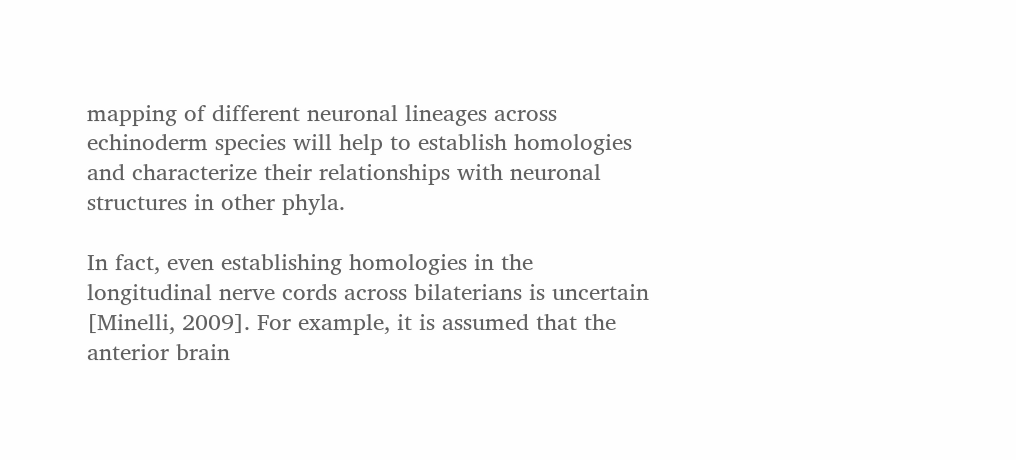mapping of different neuronal lineages across echinoderm species will help to establish homologies and characterize their relationships with neuronal structures in other phyla.

In fact, even establishing homologies in the longitudinal nerve cords across bilaterians is uncertain [Minelli, 2009]. For example, it is assumed that the anterior brain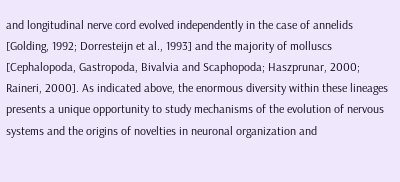and longitudinal nerve cord evolved independently in the case of annelids [Golding, 1992; Dorresteijn et al., 1993] and the majority of molluscs [Cephalopoda, Gastropoda, Bivalvia and Scaphopoda; Haszprunar, 2000; Raineri, 2000]. As indicated above, the enormous diversity within these lineages presents a unique opportunity to study mechanisms of the evolution of nervous systems and the origins of novelties in neuronal organization and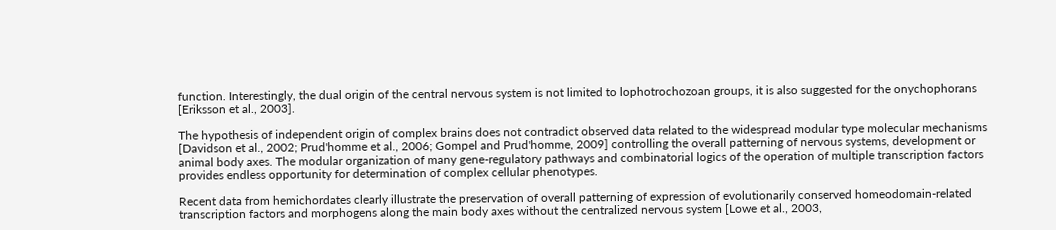function. Interestingly, the dual origin of the central nervous system is not limited to lophotrochozoan groups, it is also suggested for the onychophorans [Eriksson et al., 2003].

The hypothesis of independent origin of complex brains does not contradict observed data related to the widespread modular type molecular mechanisms [Davidson et al., 2002; Prud'homme et al., 2006; Gompel and Prud'homme, 2009] controlling the overall patterning of nervous systems, development or animal body axes. The modular organization of many gene-regulatory pathways and combinatorial logics of the operation of multiple transcription factors provides endless opportunity for determination of complex cellular phenotypes.

Recent data from hemichordates clearly illustrate the preservation of overall patterning of expression of evolutionarily conserved homeodomain-related transcription factors and morphogens along the main body axes without the centralized nervous system [Lowe et al., 2003,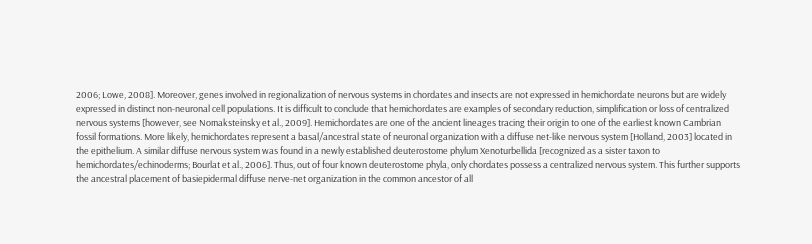2006; Lowe, 2008]. Moreover, genes involved in regionalization of nervous systems in chordates and insects are not expressed in hemichordate neurons but are widely expressed in distinct non-neuronal cell populations. It is difficult to conclude that hemichordates are examples of secondary reduction, simplification or loss of centralized nervous systems [however, see Nomaksteinsky et al., 2009]. Hemichordates are one of the ancient lineages tracing their origin to one of the earliest known Cambrian fossil formations. More likely, hemichordates represent a basal/ancestral state of neuronal organization with a diffuse net-like nervous system [Holland, 2003] located in the epithelium. A similar diffuse nervous system was found in a newly established deuterostome phylum Xenoturbellida [recognized as a sister taxon to hemichordates/echinoderms; Bourlat et al., 2006]. Thus, out of four known deuterostome phyla, only chordates possess a centralized nervous system. This further supports the ancestral placement of basiepidermal diffuse nerve-net organization in the common ancestor of all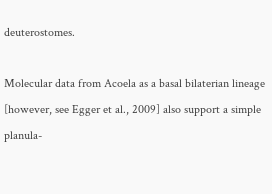deuterostomes.

Molecular data from Acoela as a basal bilaterian lineage [however, see Egger et al., 2009] also support a simple planula-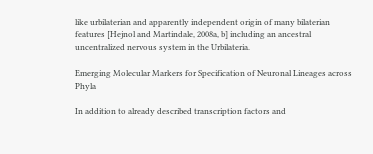like urbilaterian and apparently independent origin of many bilaterian features [Hejnol and Martindale, 2008a, b] including an ancestral uncentralized nervous system in the Urbilateria.

Emerging Molecular Markers for Specification of Neuronal Lineages across Phyla

In addition to already described transcription factors and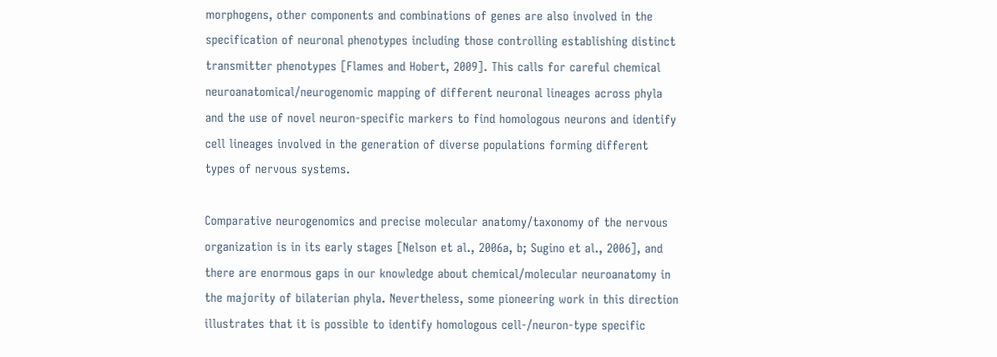morphogens, other components and combinations of genes are also involved in the specification of neuronal phenotypes including those controlling establishing distinct transmitter phenotypes [Flames and Hobert, 2009]. This calls for careful chemical neuroanatomical/neurogenomic mapping of different neuronal lineages across phyla and the use of novel neuron-specific markers to find homologous neurons and identify cell lineages involved in the generation of diverse populations forming different types of nervous systems.

Comparative neurogenomics and precise molecular anatomy/taxonomy of the nervous organization is in its early stages [Nelson et al., 2006a, b; Sugino et al., 2006], and there are enormous gaps in our knowledge about chemical/molecular neuroanatomy in the majority of bilaterian phyla. Nevertheless, some pioneering work in this direction illustrates that it is possible to identify homologous cell-/neuron-type specific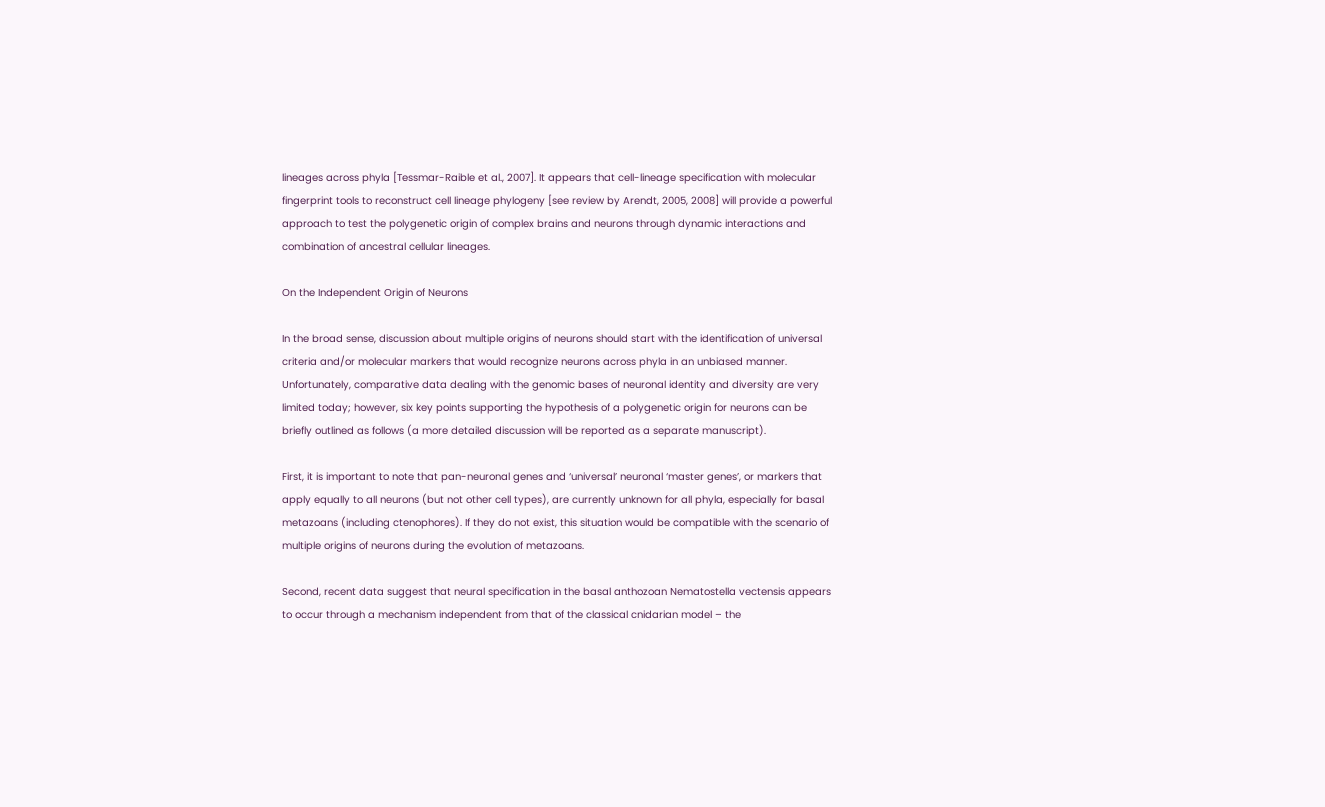lineages across phyla [Tessmar-Raible et al., 2007]. It appears that cell-lineage specification with molecular fingerprint tools to reconstruct cell lineage phylogeny [see review by Arendt, 2005, 2008] will provide a powerful approach to test the polygenetic origin of complex brains and neurons through dynamic interactions and combination of ancestral cellular lineages.

On the Independent Origin of Neurons

In the broad sense, discussion about multiple origins of neurons should start with the identification of universal criteria and/or molecular markers that would recognize neurons across phyla in an unbiased manner. Unfortunately, comparative data dealing with the genomic bases of neuronal identity and diversity are very limited today; however, six key points supporting the hypothesis of a polygenetic origin for neurons can be briefly outlined as follows (a more detailed discussion will be reported as a separate manuscript).

First, it is important to note that pan-neuronal genes and ‘universal’ neuronal ‘master genes’, or markers that apply equally to all neurons (but not other cell types), are currently unknown for all phyla, especially for basal metazoans (including ctenophores). If they do not exist, this situation would be compatible with the scenario of multiple origins of neurons during the evolution of metazoans.

Second, recent data suggest that neural specification in the basal anthozoan Nematostella vectensis appears to occur through a mechanism independent from that of the classical cnidarian model – the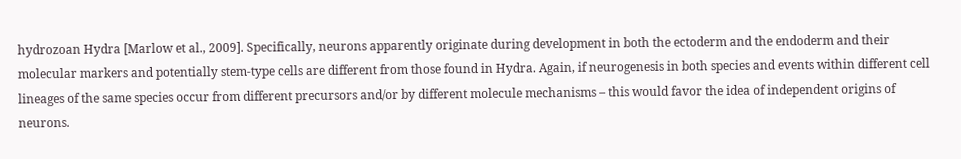hydrozoan Hydra [Marlow et al., 2009]. Specifically, neurons apparently originate during development in both the ectoderm and the endoderm and their molecular markers and potentially stem-type cells are different from those found in Hydra. Again, if neurogenesis in both species and events within different cell lineages of the same species occur from different precursors and/or by different molecule mechanisms – this would favor the idea of independent origins of neurons.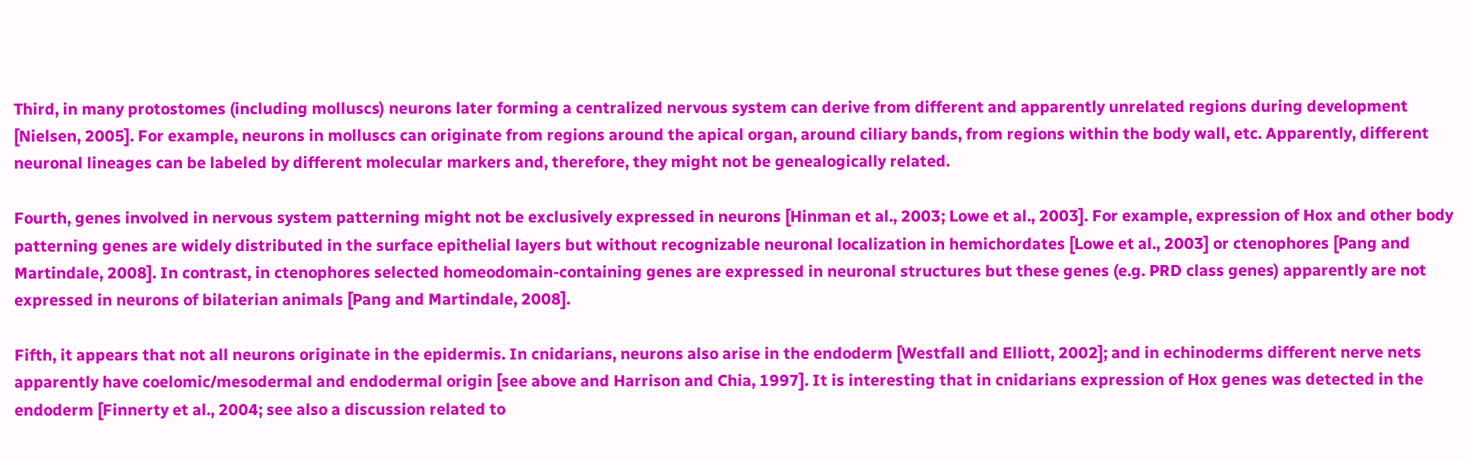Third, in many protostomes (including molluscs) neurons later forming a centralized nervous system can derive from different and apparently unrelated regions during development [Nielsen, 2005]. For example, neurons in molluscs can originate from regions around the apical organ, around ciliary bands, from regions within the body wall, etc. Apparently, different neuronal lineages can be labeled by different molecular markers and, therefore, they might not be genealogically related.

Fourth, genes involved in nervous system patterning might not be exclusively expressed in neurons [Hinman et al., 2003; Lowe et al., 2003]. For example, expression of Hox and other body patterning genes are widely distributed in the surface epithelial layers but without recognizable neuronal localization in hemichordates [Lowe et al., 2003] or ctenophores [Pang and Martindale, 2008]. In contrast, in ctenophores selected homeodomain-containing genes are expressed in neuronal structures but these genes (e.g. PRD class genes) apparently are not expressed in neurons of bilaterian animals [Pang and Martindale, 2008].

Fifth, it appears that not all neurons originate in the epidermis. In cnidarians, neurons also arise in the endoderm [Westfall and Elliott, 2002]; and in echinoderms different nerve nets apparently have coelomic/mesodermal and endodermal origin [see above and Harrison and Chia, 1997]. It is interesting that in cnidarians expression of Hox genes was detected in the endoderm [Finnerty et al., 2004; see also a discussion related to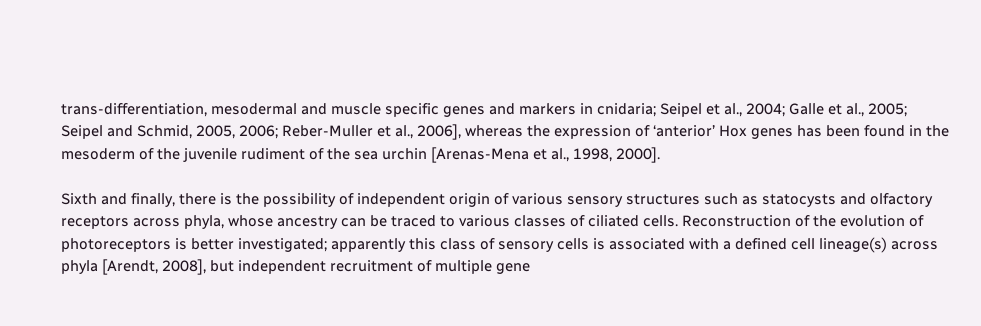trans-differentiation, mesodermal and muscle specific genes and markers in cnidaria; Seipel et al., 2004; Galle et al., 2005; Seipel and Schmid, 2005, 2006; Reber-Muller et al., 2006], whereas the expression of ‘anterior’ Hox genes has been found in the mesoderm of the juvenile rudiment of the sea urchin [Arenas-Mena et al., 1998, 2000].

Sixth and finally, there is the possibility of independent origin of various sensory structures such as statocysts and olfactory receptors across phyla, whose ancestry can be traced to various classes of ciliated cells. Reconstruction of the evolution of photoreceptors is better investigated; apparently this class of sensory cells is associated with a defined cell lineage(s) across phyla [Arendt, 2008], but independent recruitment of multiple gene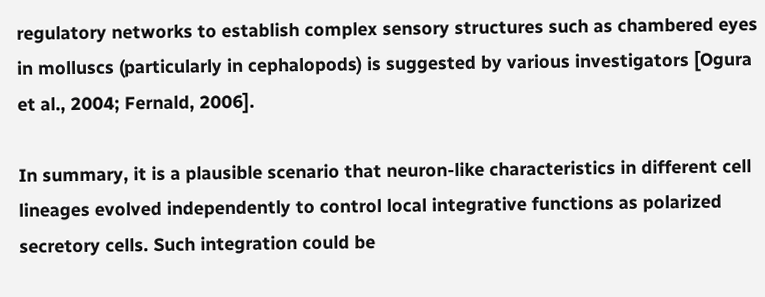regulatory networks to establish complex sensory structures such as chambered eyes in molluscs (particularly in cephalopods) is suggested by various investigators [Ogura et al., 2004; Fernald, 2006].

In summary, it is a plausible scenario that neuron-like characteristics in different cell lineages evolved independently to control local integrative functions as polarized secretory cells. Such integration could be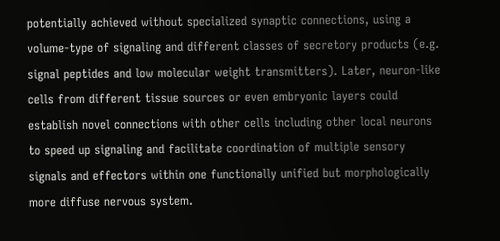potentially achieved without specialized synaptic connections, using a volume-type of signaling and different classes of secretory products (e.g. signal peptides and low molecular weight transmitters). Later, neuron-like cells from different tissue sources or even embryonic layers could establish novel connections with other cells including other local neurons to speed up signaling and facilitate coordination of multiple sensory signals and effectors within one functionally unified but morphologically more diffuse nervous system.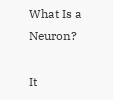What Is a Neuron?

It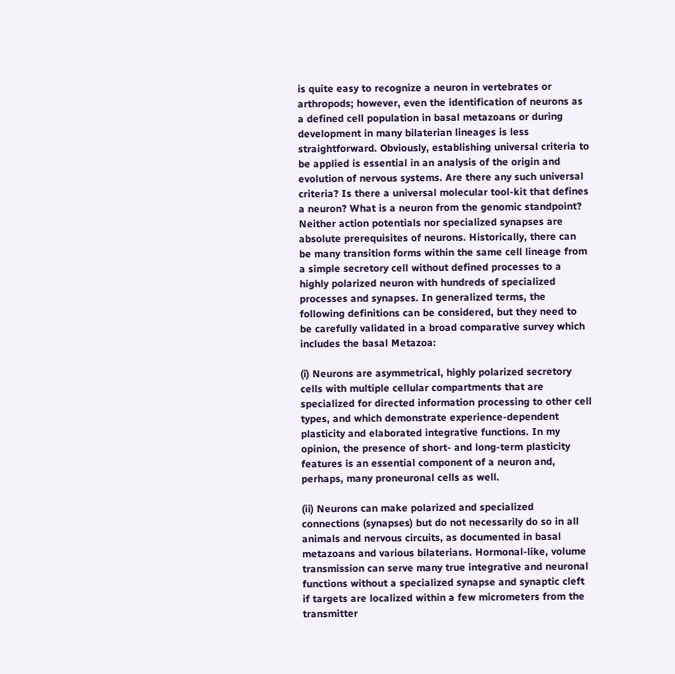is quite easy to recognize a neuron in vertebrates or arthropods; however, even the identification of neurons as a defined cell population in basal metazoans or during development in many bilaterian lineages is less straightforward. Obviously, establishing universal criteria to be applied is essential in an analysis of the origin and evolution of nervous systems. Are there any such universal criteria? Is there a universal molecular tool-kit that defines a neuron? What is a neuron from the genomic standpoint? Neither action potentials nor specialized synapses are absolute prerequisites of neurons. Historically, there can be many transition forms within the same cell lineage from a simple secretory cell without defined processes to a highly polarized neuron with hundreds of specialized processes and synapses. In generalized terms, the following definitions can be considered, but they need to be carefully validated in a broad comparative survey which includes the basal Metazoa:

(i) Neurons are asymmetrical, highly polarized secretory cells with multiple cellular compartments that are specialized for directed information processing to other cell types, and which demonstrate experience-dependent plasticity and elaborated integrative functions. In my opinion, the presence of short- and long-term plasticity features is an essential component of a neuron and, perhaps, many proneuronal cells as well.

(ii) Neurons can make polarized and specialized connections (synapses) but do not necessarily do so in all animals and nervous circuits, as documented in basal metazoans and various bilaterians. Hormonal-like, volume transmission can serve many true integrative and neuronal functions without a specialized synapse and synaptic cleft if targets are localized within a few micrometers from the transmitter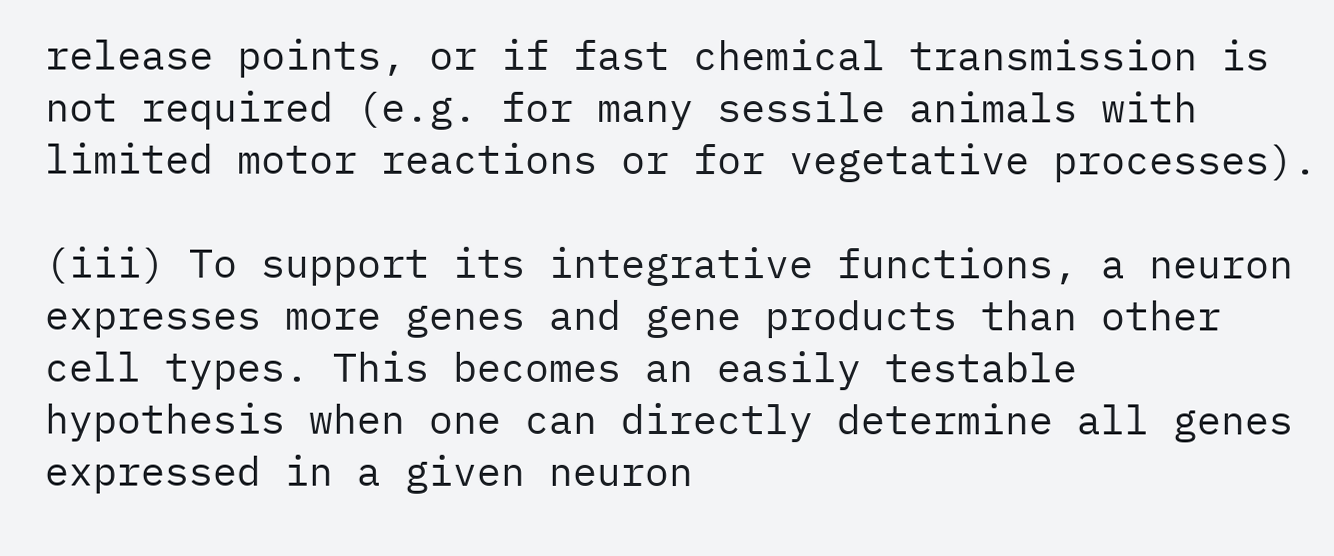release points, or if fast chemical transmission is not required (e.g. for many sessile animals with limited motor reactions or for vegetative processes).

(iii) To support its integrative functions, a neuron expresses more genes and gene products than other cell types. This becomes an easily testable hypothesis when one can directly determine all genes expressed in a given neuron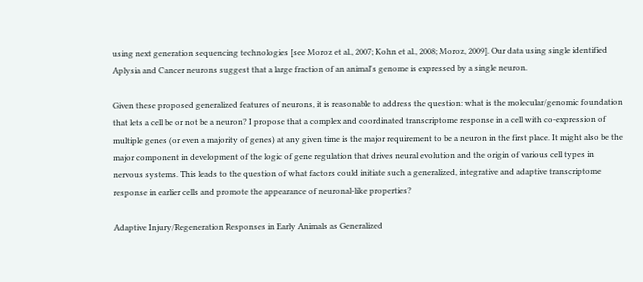using next generation sequencing technologies [see Moroz et al., 2007; Kohn et al., 2008; Moroz, 2009]. Our data using single identified Aplysia and Cancer neurons suggest that a large fraction of an animal's genome is expressed by a single neuron.

Given these proposed generalized features of neurons, it is reasonable to address the question: what is the molecular/genomic foundation that lets a cell be or not be a neuron? I propose that a complex and coordinated transcriptome response in a cell with co-expression of multiple genes (or even a majority of genes) at any given time is the major requirement to be a neuron in the first place. It might also be the major component in development of the logic of gene regulation that drives neural evolution and the origin of various cell types in nervous systems. This leads to the question of what factors could initiate such a generalized, integrative and adaptive transcriptome response in earlier cells and promote the appearance of neuronal-like properties?

Adaptive Injury/Regeneration Responses in Early Animals as Generalized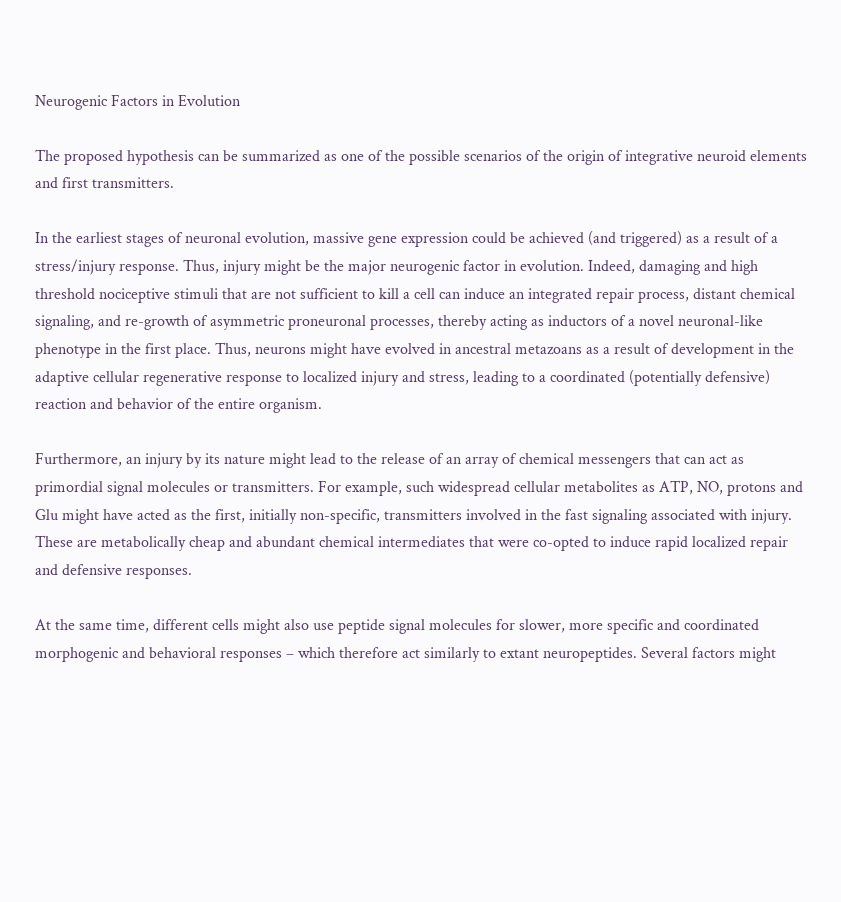Neurogenic Factors in Evolution

The proposed hypothesis can be summarized as one of the possible scenarios of the origin of integrative neuroid elements and first transmitters.

In the earliest stages of neuronal evolution, massive gene expression could be achieved (and triggered) as a result of a stress/injury response. Thus, injury might be the major neurogenic factor in evolution. Indeed, damaging and high threshold nociceptive stimuli that are not sufficient to kill a cell can induce an integrated repair process, distant chemical signaling, and re-growth of asymmetric proneuronal processes, thereby acting as inductors of a novel neuronal-like phenotype in the first place. Thus, neurons might have evolved in ancestral metazoans as a result of development in the adaptive cellular regenerative response to localized injury and stress, leading to a coordinated (potentially defensive) reaction and behavior of the entire organism.

Furthermore, an injury by its nature might lead to the release of an array of chemical messengers that can act as primordial signal molecules or transmitters. For example, such widespread cellular metabolites as ATP, NO, protons and Glu might have acted as the first, initially non-specific, transmitters involved in the fast signaling associated with injury. These are metabolically cheap and abundant chemical intermediates that were co-opted to induce rapid localized repair and defensive responses.

At the same time, different cells might also use peptide signal molecules for slower, more specific and coordinated morphogenic and behavioral responses – which therefore act similarly to extant neuropeptides. Several factors might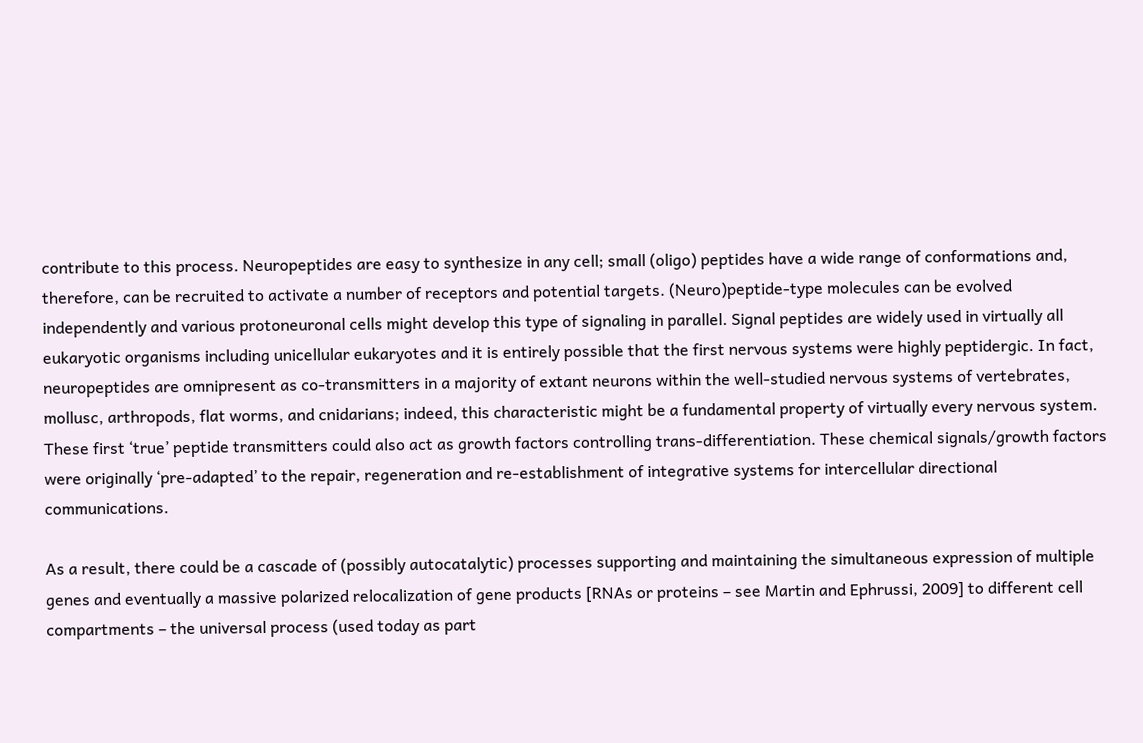contribute to this process. Neuropeptides are easy to synthesize in any cell; small (oligo) peptides have a wide range of conformations and, therefore, can be recruited to activate a number of receptors and potential targets. (Neuro)peptide-type molecules can be evolved independently and various protoneuronal cells might develop this type of signaling in parallel. Signal peptides are widely used in virtually all eukaryotic organisms including unicellular eukaryotes and it is entirely possible that the first nervous systems were highly peptidergic. In fact, neuropeptides are omnipresent as co-transmitters in a majority of extant neurons within the well-studied nervous systems of vertebrates, mollusc, arthropods, flat worms, and cnidarians; indeed, this characteristic might be a fundamental property of virtually every nervous system. These first ‘true’ peptide transmitters could also act as growth factors controlling trans-differentiation. These chemical signals/growth factors were originally ‘pre-adapted’ to the repair, regeneration and re-establishment of integrative systems for intercellular directional communications.

As a result, there could be a cascade of (possibly autocatalytic) processes supporting and maintaining the simultaneous expression of multiple genes and eventually a massive polarized relocalization of gene products [RNAs or proteins – see Martin and Ephrussi, 2009] to different cell compartments – the universal process (used today as part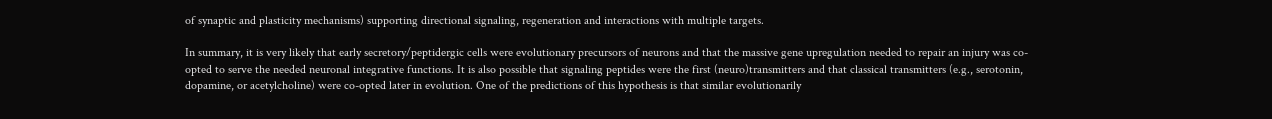of synaptic and plasticity mechanisms) supporting directional signaling, regeneration and interactions with multiple targets.

In summary, it is very likely that early secretory/peptidergic cells were evolutionary precursors of neurons and that the massive gene upregulation needed to repair an injury was co-opted to serve the needed neuronal integrative functions. It is also possible that signaling peptides were the first (neuro)transmitters and that classical transmitters (e.g., serotonin, dopamine, or acetylcholine) were co-opted later in evolution. One of the predictions of this hypothesis is that similar evolutionarily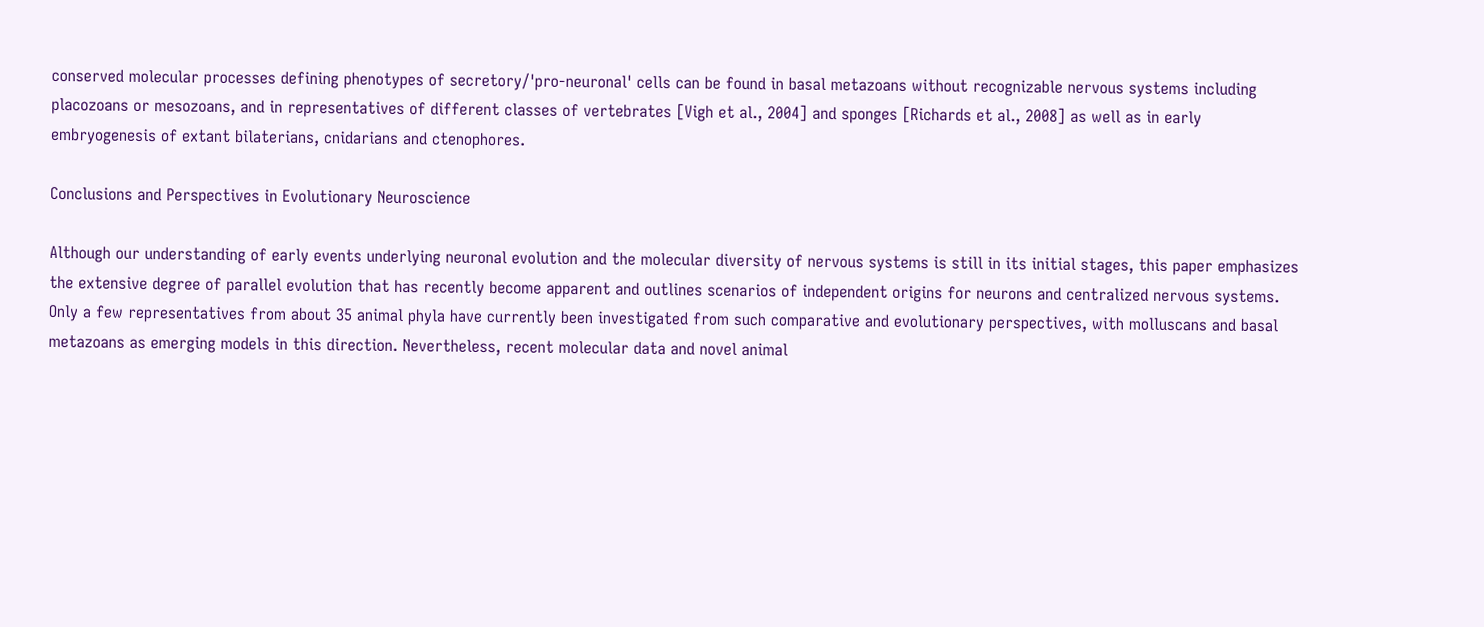conserved molecular processes defining phenotypes of secretory/'pro-neuronal' cells can be found in basal metazoans without recognizable nervous systems including placozoans or mesozoans, and in representatives of different classes of vertebrates [Vigh et al., 2004] and sponges [Richards et al., 2008] as well as in early embryogenesis of extant bilaterians, cnidarians and ctenophores.

Conclusions and Perspectives in Evolutionary Neuroscience

Although our understanding of early events underlying neuronal evolution and the molecular diversity of nervous systems is still in its initial stages, this paper emphasizes the extensive degree of parallel evolution that has recently become apparent and outlines scenarios of independent origins for neurons and centralized nervous systems. Only a few representatives from about 35 animal phyla have currently been investigated from such comparative and evolutionary perspectives, with molluscans and basal metazoans as emerging models in this direction. Nevertheless, recent molecular data and novel animal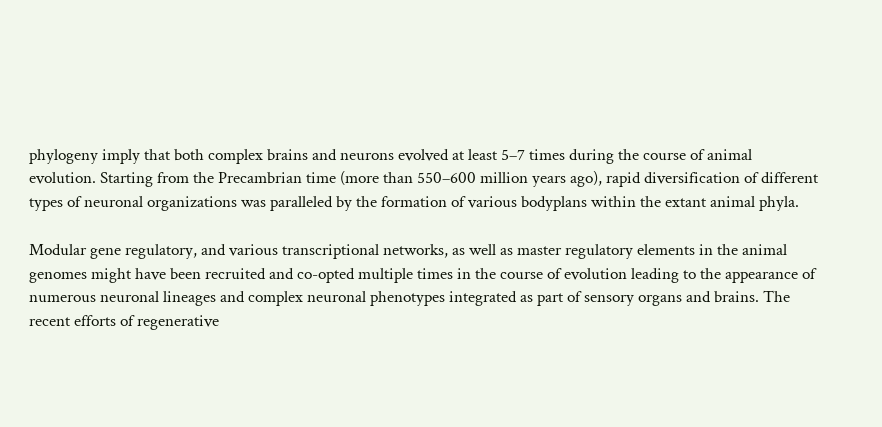phylogeny imply that both complex brains and neurons evolved at least 5–7 times during the course of animal evolution. Starting from the Precambrian time (more than 550–600 million years ago), rapid diversification of different types of neuronal organizations was paralleled by the formation of various bodyplans within the extant animal phyla.

Modular gene regulatory, and various transcriptional networks, as well as master regulatory elements in the animal genomes might have been recruited and co-opted multiple times in the course of evolution leading to the appearance of numerous neuronal lineages and complex neuronal phenotypes integrated as part of sensory organs and brains. The recent efforts of regenerative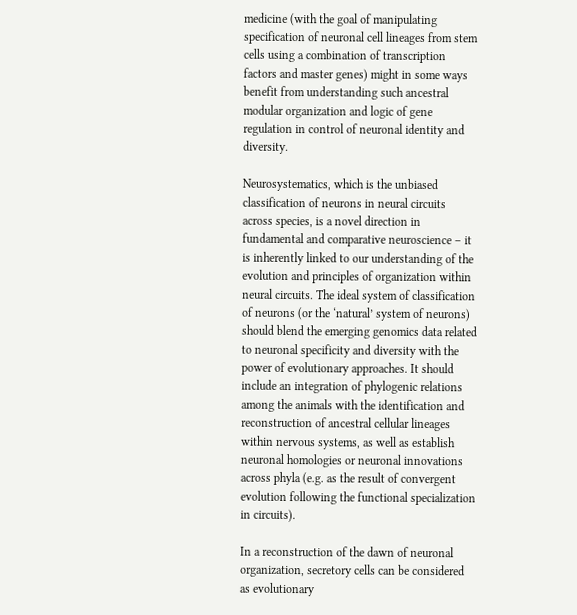medicine (with the goal of manipulating specification of neuronal cell lineages from stem cells using a combination of transcription factors and master genes) might in some ways benefit from understanding such ancestral modular organization and logic of gene regulation in control of neuronal identity and diversity.

Neurosystematics, which is the unbiased classification of neurons in neural circuits across species, is a novel direction in fundamental and comparative neuroscience – it is inherently linked to our understanding of the evolution and principles of organization within neural circuits. The ideal system of classification of neurons (or the ‘natural’ system of neurons) should blend the emerging genomics data related to neuronal specificity and diversity with the power of evolutionary approaches. It should include an integration of phylogenic relations among the animals with the identification and reconstruction of ancestral cellular lineages within nervous systems, as well as establish neuronal homologies or neuronal innovations across phyla (e.g. as the result of convergent evolution following the functional specialization in circuits).

In a reconstruction of the dawn of neuronal organization, secretory cells can be considered as evolutionary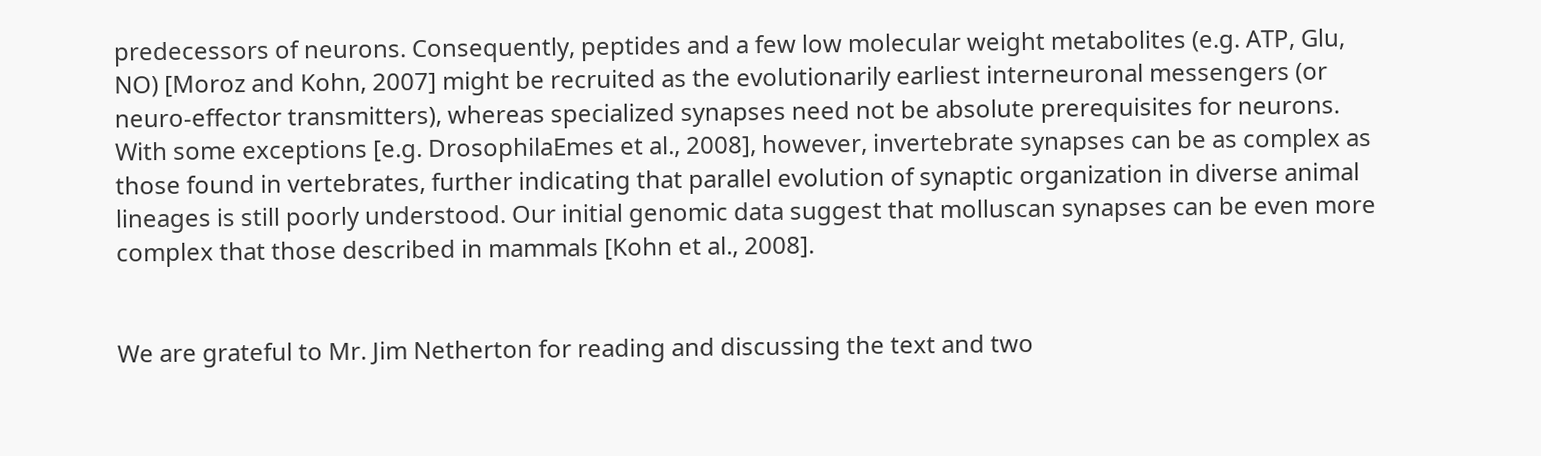predecessors of neurons. Consequently, peptides and a few low molecular weight metabolites (e.g. ATP, Glu, NO) [Moroz and Kohn, 2007] might be recruited as the evolutionarily earliest interneuronal messengers (or neuro-effector transmitters), whereas specialized synapses need not be absolute prerequisites for neurons. With some exceptions [e.g. DrosophilaEmes et al., 2008], however, invertebrate synapses can be as complex as those found in vertebrates, further indicating that parallel evolution of synaptic organization in diverse animal lineages is still poorly understood. Our initial genomic data suggest that molluscan synapses can be even more complex that those described in mammals [Kohn et al., 2008].


We are grateful to Mr. Jim Netherton for reading and discussing the text and two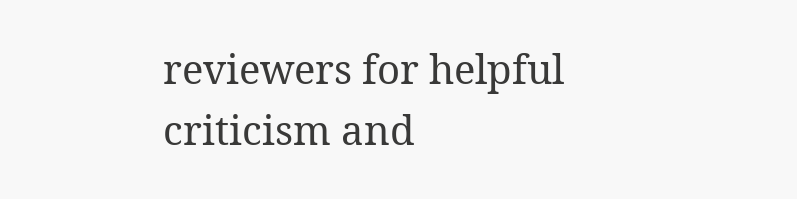reviewers for helpful criticism and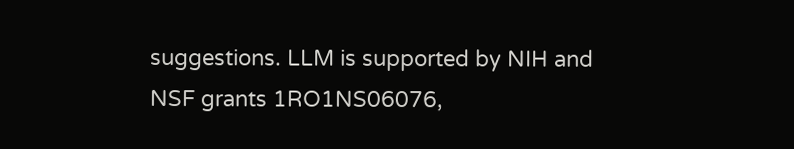suggestions. LLM is supported by NIH and NSF grants 1RO1NS06076,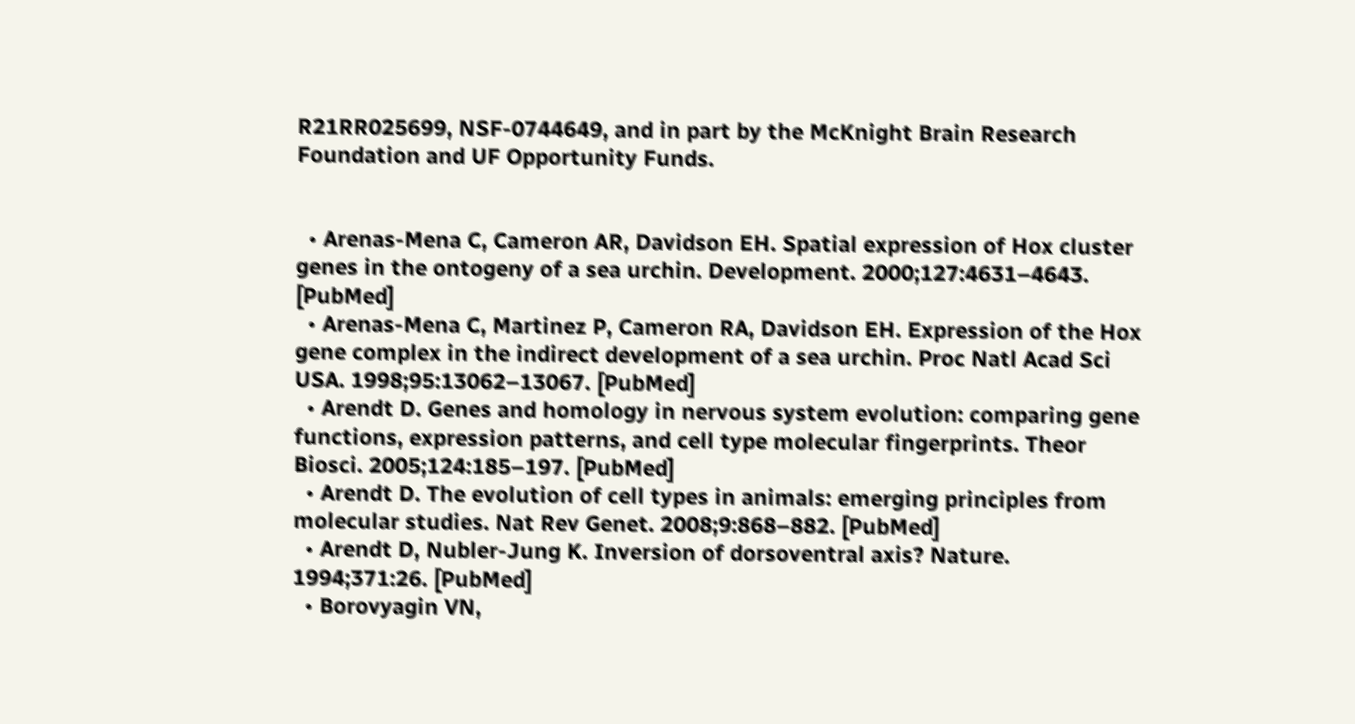R21RR025699, NSF-0744649, and in part by the McKnight Brain Research Foundation and UF Opportunity Funds.


  • Arenas-Mena C, Cameron AR, Davidson EH. Spatial expression of Hox cluster genes in the ontogeny of a sea urchin. Development. 2000;127:4631–4643. [PubMed]
  • Arenas-Mena C, Martinez P, Cameron RA, Davidson EH. Expression of the Hox gene complex in the indirect development of a sea urchin. Proc Natl Acad Sci USA. 1998;95:13062–13067. [PubMed]
  • Arendt D. Genes and homology in nervous system evolution: comparing gene functions, expression patterns, and cell type molecular fingerprints. Theor Biosci. 2005;124:185–197. [PubMed]
  • Arendt D. The evolution of cell types in animals: emerging principles from molecular studies. Nat Rev Genet. 2008;9:868–882. [PubMed]
  • Arendt D, Nubler-Jung K. Inversion of dorsoventral axis? Nature. 1994;371:26. [PubMed]
  • Borovyagin VN,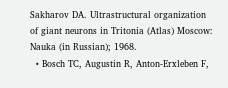Sakharov DA. Ultrastructural organization of giant neurons in Tritonia (Atlas) Moscow: Nauka (in Russian); 1968.
  • Bosch TC, Augustin R, Anton-Erxleben F,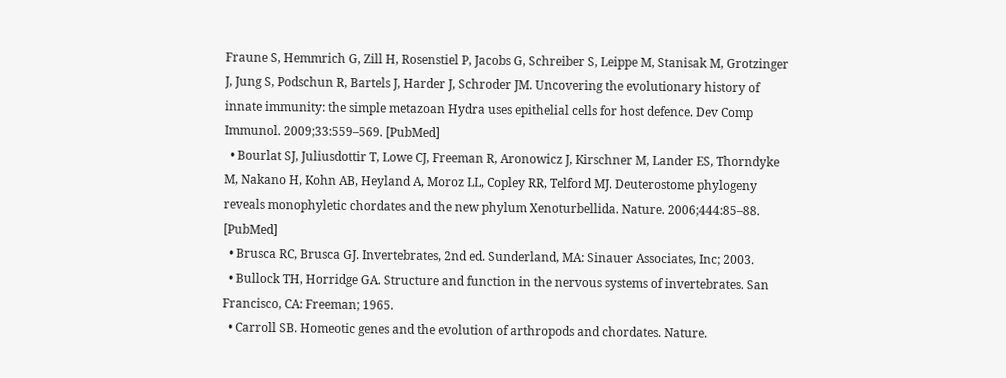Fraune S, Hemmrich G, Zill H, Rosenstiel P, Jacobs G, Schreiber S, Leippe M, Stanisak M, Grotzinger J, Jung S, Podschun R, Bartels J, Harder J, Schroder JM. Uncovering the evolutionary history of innate immunity: the simple metazoan Hydra uses epithelial cells for host defence. Dev Comp Immunol. 2009;33:559–569. [PubMed]
  • Bourlat SJ, Juliusdottir T, Lowe CJ, Freeman R, Aronowicz J, Kirschner M, Lander ES, Thorndyke M, Nakano H, Kohn AB, Heyland A, Moroz LL, Copley RR, Telford MJ. Deuterostome phylogeny reveals monophyletic chordates and the new phylum Xenoturbellida. Nature. 2006;444:85–88. [PubMed]
  • Brusca RC, Brusca GJ. Invertebrates, 2nd ed. Sunderland, MA: Sinauer Associates, Inc; 2003.
  • Bullock TH, Horridge GA. Structure and function in the nervous systems of invertebrates. San Francisco, CA: Freeman; 1965.
  • Carroll SB. Homeotic genes and the evolution of arthropods and chordates. Nature.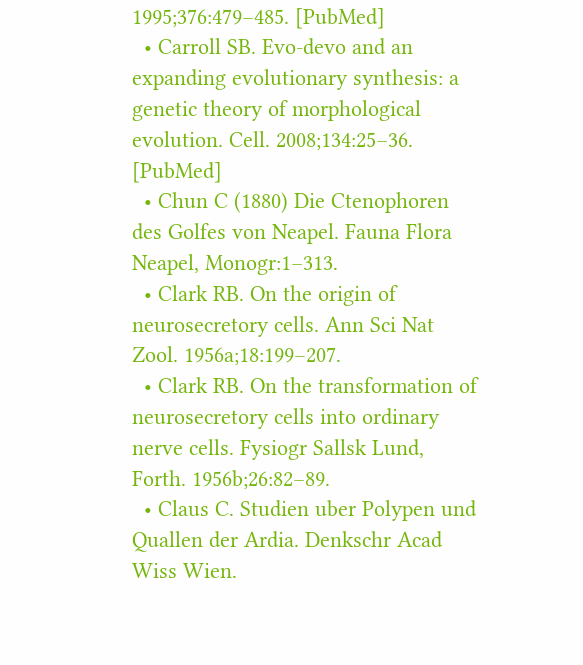1995;376:479–485. [PubMed]
  • Carroll SB. Evo-devo and an expanding evolutionary synthesis: a genetic theory of morphological evolution. Cell. 2008;134:25–36. [PubMed]
  • Chun C (1880) Die Ctenophoren des Golfes von Neapel. Fauna Flora Neapel, Monogr:1–313.
  • Clark RB. On the origin of neurosecretory cells. Ann Sci Nat Zool. 1956a;18:199–207.
  • Clark RB. On the transformation of neurosecretory cells into ordinary nerve cells. Fysiogr Sallsk Lund, Forth. 1956b;26:82–89.
  • Claus C. Studien uber Polypen und Quallen der Ardia. Denkschr Acad Wiss Wien.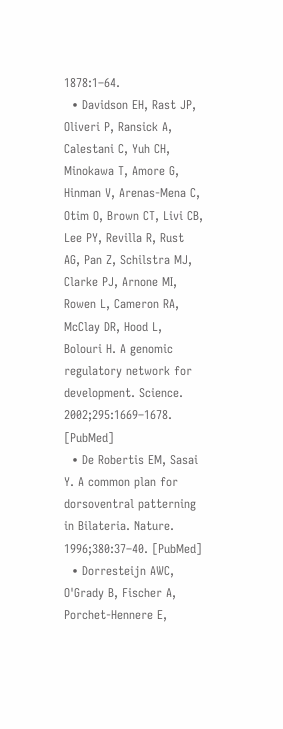1878:1–64.
  • Davidson EH, Rast JP, Oliveri P, Ransick A, Calestani C, Yuh CH, Minokawa T, Amore G, Hinman V, Arenas-Mena C, Otim O, Brown CT, Livi CB, Lee PY, Revilla R, Rust AG, Pan Z, Schilstra MJ, Clarke PJ, Arnone MI, Rowen L, Cameron RA, McClay DR, Hood L, Bolouri H. A genomic regulatory network for development. Science. 2002;295:1669–1678. [PubMed]
  • De Robertis EM, Sasai Y. A common plan for dorsoventral patterning in Bilateria. Nature. 1996;380:37–40. [PubMed]
  • Dorresteijn AWC, O'Grady B, Fischer A, Porchet-Hennere E,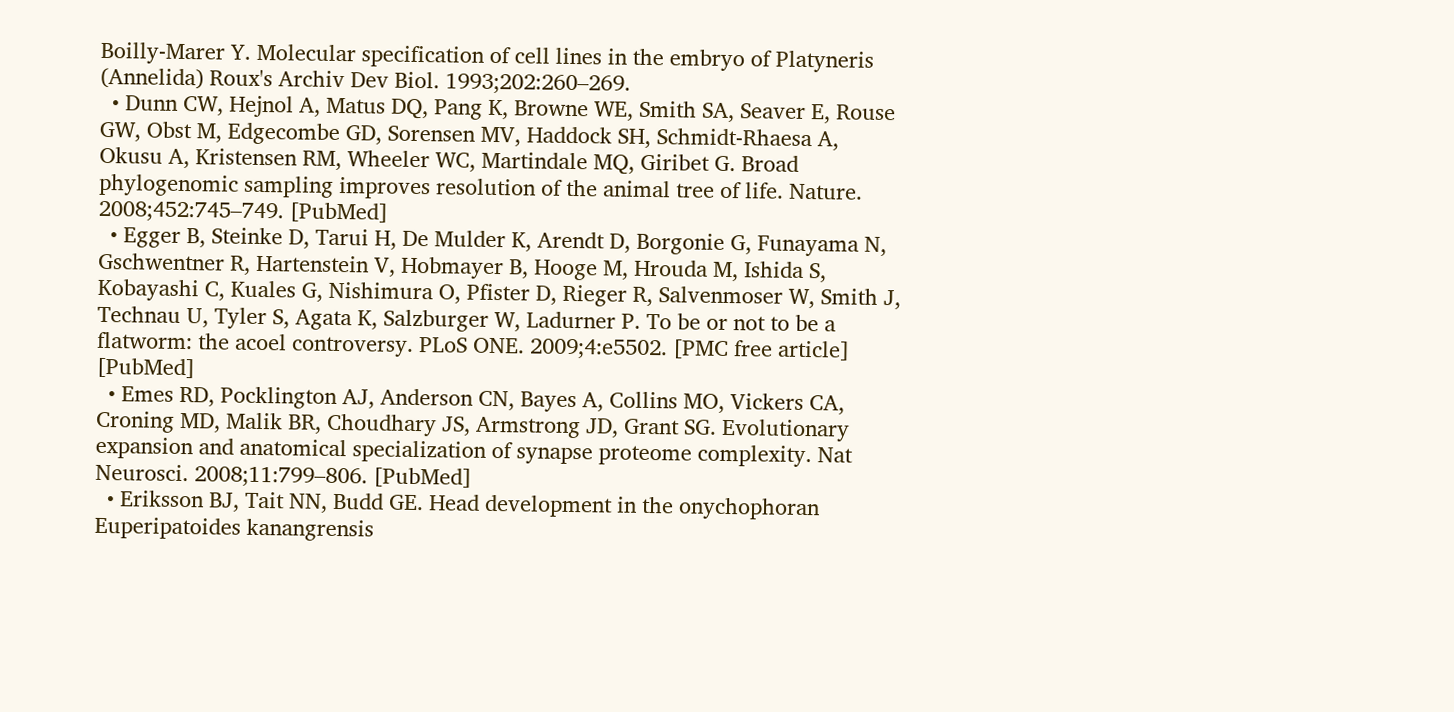Boilly-Marer Y. Molecular specification of cell lines in the embryo of Platyneris (Annelida) Roux's Archiv Dev Biol. 1993;202:260–269.
  • Dunn CW, Hejnol A, Matus DQ, Pang K, Browne WE, Smith SA, Seaver E, Rouse GW, Obst M, Edgecombe GD, Sorensen MV, Haddock SH, Schmidt-Rhaesa A, Okusu A, Kristensen RM, Wheeler WC, Martindale MQ, Giribet G. Broad phylogenomic sampling improves resolution of the animal tree of life. Nature. 2008;452:745–749. [PubMed]
  • Egger B, Steinke D, Tarui H, De Mulder K, Arendt D, Borgonie G, Funayama N, Gschwentner R, Hartenstein V, Hobmayer B, Hooge M, Hrouda M, Ishida S, Kobayashi C, Kuales G, Nishimura O, Pfister D, Rieger R, Salvenmoser W, Smith J, Technau U, Tyler S, Agata K, Salzburger W, Ladurner P. To be or not to be a flatworm: the acoel controversy. PLoS ONE. 2009;4:e5502. [PMC free article] [PubMed]
  • Emes RD, Pocklington AJ, Anderson CN, Bayes A, Collins MO, Vickers CA, Croning MD, Malik BR, Choudhary JS, Armstrong JD, Grant SG. Evolutionary expansion and anatomical specialization of synapse proteome complexity. Nat Neurosci. 2008;11:799–806. [PubMed]
  • Eriksson BJ, Tait NN, Budd GE. Head development in the onychophoran Euperipatoides kanangrensis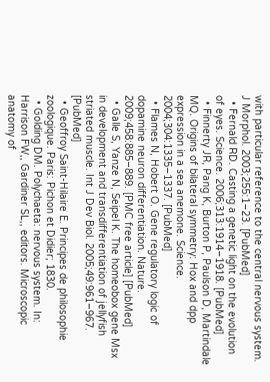with particular reference to the central nervous system. J Morphol. 2003;255:1–23. [PubMed]
  • Fernald RD. Casting a genetic light on the evolution of eyes. Science. 2006;313:1914–1918. [PubMed]
  • Finnerty JR, Pang K, Burton P, Paulson D, Martindale MQ. Origins of bilateral symmetry: Hox and dpp expression in a sea anemone. Science. 2004;304:1335–1337. [PubMed]
  • Flames N, Hobert O. Gene regulatory logic of dopamine neuron differentiation. Nature. 2009;458:885–889. [PMC free article] [PubMed]
  • Galle S, Yanze N, Seipel K. The homeobox gene Msx in development and transdifferentiation of jellyfish striated muscle. Int J Dev Biol. 2005;49:961–967. [PubMed]
  • Geoffroy Saint-Hilaire E. Principes de philosophie zoologique. Paris: Pichon et Didier; 1830.
  • Golding DM. Polychaeta: nervous system. In: Harrison FW,, Gardiner SL,, editors. Microscopic anatomy of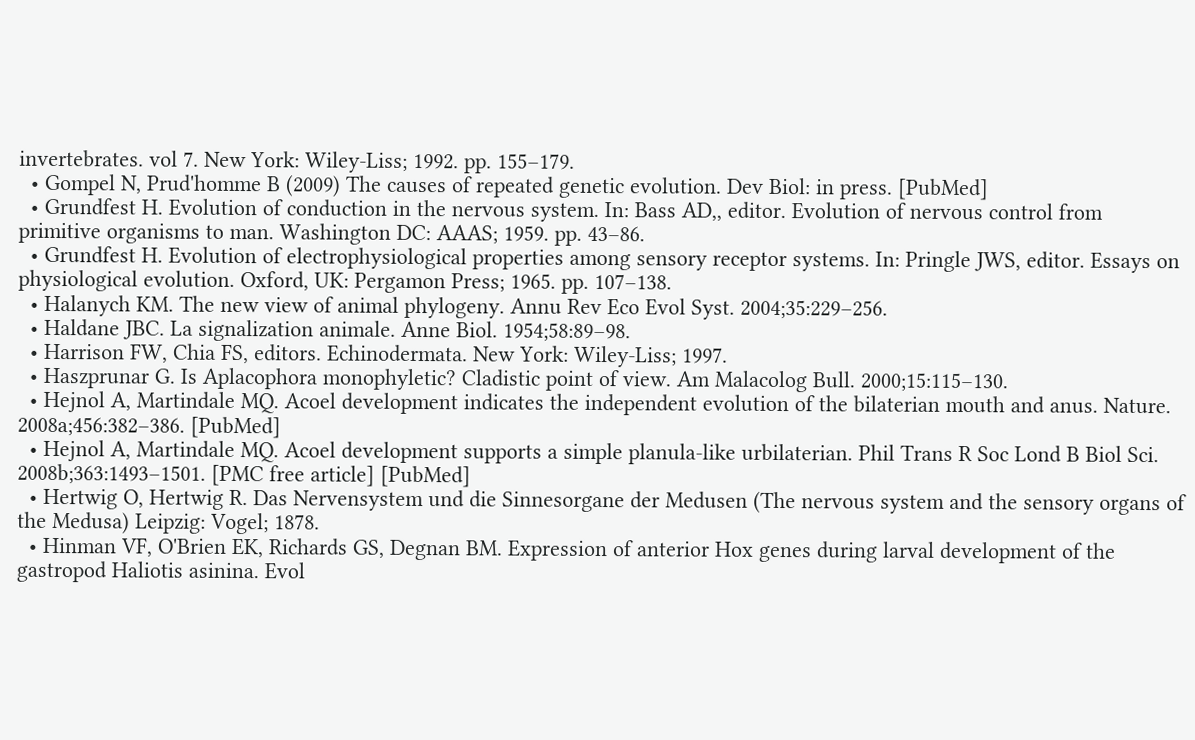invertebrates. vol 7. New York: Wiley-Liss; 1992. pp. 155–179.
  • Gompel N, Prud'homme B (2009) The causes of repeated genetic evolution. Dev Biol: in press. [PubMed]
  • Grundfest H. Evolution of conduction in the nervous system. In: Bass AD,, editor. Evolution of nervous control from primitive organisms to man. Washington DC: AAAS; 1959. pp. 43–86.
  • Grundfest H. Evolution of electrophysiological properties among sensory receptor systems. In: Pringle JWS, editor. Essays on physiological evolution. Oxford, UK: Pergamon Press; 1965. pp. 107–138.
  • Halanych KM. The new view of animal phylogeny. Annu Rev Eco Evol Syst. 2004;35:229–256.
  • Haldane JBC. La signalization animale. Anne Biol. 1954;58:89–98.
  • Harrison FW, Chia FS, editors. Echinodermata. New York: Wiley-Liss; 1997.
  • Haszprunar G. Is Aplacophora monophyletic? Cladistic point of view. Am Malacolog Bull. 2000;15:115–130.
  • Hejnol A, Martindale MQ. Acoel development indicates the independent evolution of the bilaterian mouth and anus. Nature. 2008a;456:382–386. [PubMed]
  • Hejnol A, Martindale MQ. Acoel development supports a simple planula-like urbilaterian. Phil Trans R Soc Lond B Biol Sci. 2008b;363:1493–1501. [PMC free article] [PubMed]
  • Hertwig O, Hertwig R. Das Nervensystem und die Sinnesorgane der Medusen (The nervous system and the sensory organs of the Medusa) Leipzig: Vogel; 1878.
  • Hinman VF, O'Brien EK, Richards GS, Degnan BM. Expression of anterior Hox genes during larval development of the gastropod Haliotis asinina. Evol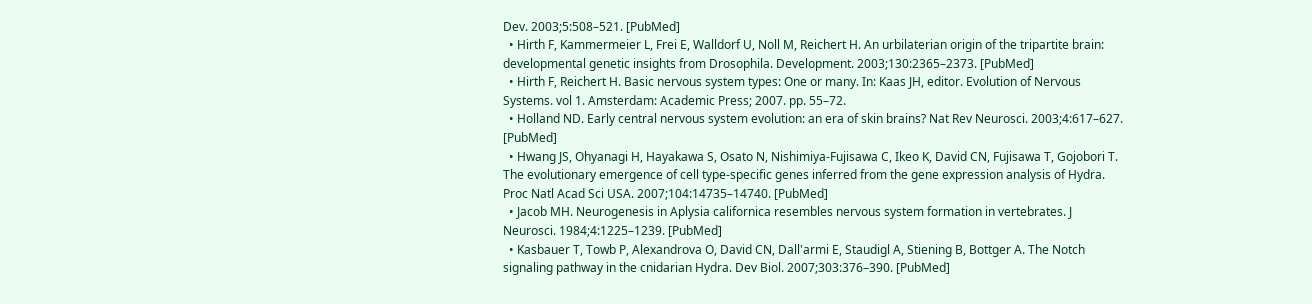Dev. 2003;5:508–521. [PubMed]
  • Hirth F, Kammermeier L, Frei E, Walldorf U, Noll M, Reichert H. An urbilaterian origin of the tripartite brain: developmental genetic insights from Drosophila. Development. 2003;130:2365–2373. [PubMed]
  • Hirth F, Reichert H. Basic nervous system types: One or many. In: Kaas JH, editor. Evolution of Nervous Systems. vol 1. Amsterdam: Academic Press; 2007. pp. 55–72.
  • Holland ND. Early central nervous system evolution: an era of skin brains? Nat Rev Neurosci. 2003;4:617–627. [PubMed]
  • Hwang JS, Ohyanagi H, Hayakawa S, Osato N, Nishimiya-Fujisawa C, Ikeo K, David CN, Fujisawa T, Gojobori T. The evolutionary emergence of cell type-specific genes inferred from the gene expression analysis of Hydra. Proc Natl Acad Sci USA. 2007;104:14735–14740. [PubMed]
  • Jacob MH. Neurogenesis in Aplysia californica resembles nervous system formation in vertebrates. J Neurosci. 1984;4:1225–1239. [PubMed]
  • Kasbauer T, Towb P, Alexandrova O, David CN, Dall'armi E, Staudigl A, Stiening B, Bottger A. The Notch signaling pathway in the cnidarian Hydra. Dev Biol. 2007;303:376–390. [PubMed]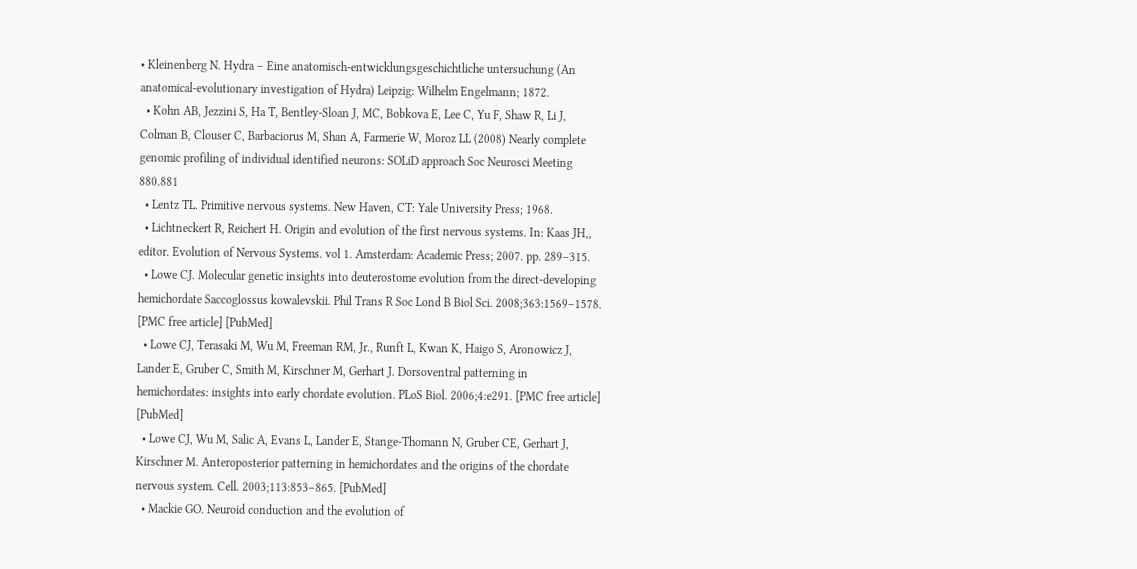• Kleinenberg N. Hydra – Eine anatomisch-entwicklungsgeschichtliche untersuchung (An anatomical-evolutionary investigation of Hydra) Leipzig: Wilhelm Engelmann; 1872.
  • Kohn AB, Jezzini S, Ha T, Bentley-Sloan J, MC, Bobkova E, Lee C, Yu F, Shaw R, Li J, Colman B, Clouser C, Barbaciorus M, Shan A, Farmerie W, Moroz LL (2008) Nearly complete genomic profiling of individual identified neurons: SOLiD approach Soc Neurosci Meeting 880.881
  • Lentz TL. Primitive nervous systems. New Haven, CT: Yale University Press; 1968.
  • Lichtneckert R, Reichert H. Origin and evolution of the first nervous systems. In: Kaas JH,, editor. Evolution of Nervous Systems. vol 1. Amsterdam: Academic Press; 2007. pp. 289–315.
  • Lowe CJ. Molecular genetic insights into deuterostome evolution from the direct-developing hemichordate Saccoglossus kowalevskii. Phil Trans R Soc Lond B Biol Sci. 2008;363:1569–1578. [PMC free article] [PubMed]
  • Lowe CJ, Terasaki M, Wu M, Freeman RM, Jr., Runft L, Kwan K, Haigo S, Aronowicz J, Lander E, Gruber C, Smith M, Kirschner M, Gerhart J. Dorsoventral patterning in hemichordates: insights into early chordate evolution. PLoS Biol. 2006;4:e291. [PMC free article] [PubMed]
  • Lowe CJ, Wu M, Salic A, Evans L, Lander E, Stange-Thomann N, Gruber CE, Gerhart J, Kirschner M. Anteroposterior patterning in hemichordates and the origins of the chordate nervous system. Cell. 2003;113:853–865. [PubMed]
  • Mackie GO. Neuroid conduction and the evolution of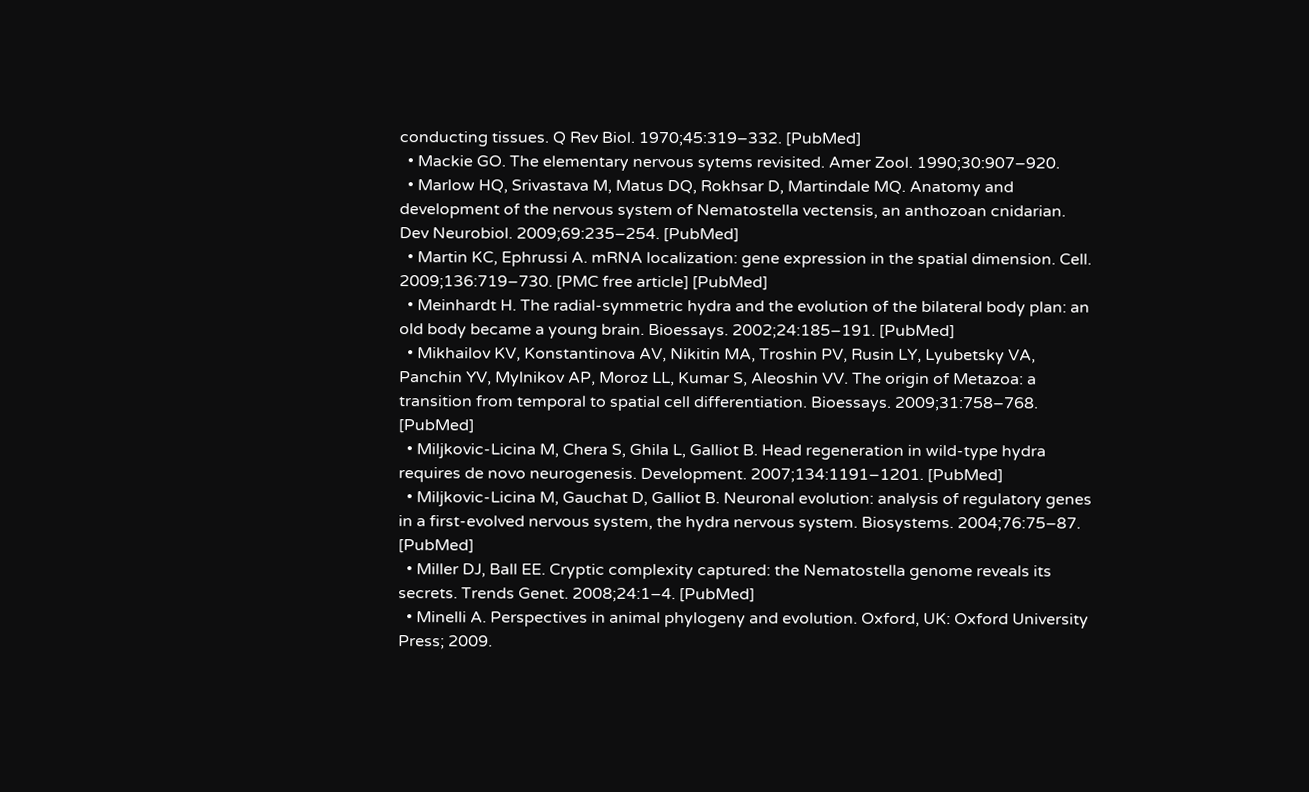conducting tissues. Q Rev Biol. 1970;45:319–332. [PubMed]
  • Mackie GO. The elementary nervous sytems revisited. Amer Zool. 1990;30:907–920.
  • Marlow HQ, Srivastava M, Matus DQ, Rokhsar D, Martindale MQ. Anatomy and development of the nervous system of Nematostella vectensis, an anthozoan cnidarian. Dev Neurobiol. 2009;69:235–254. [PubMed]
  • Martin KC, Ephrussi A. mRNA localization: gene expression in the spatial dimension. Cell. 2009;136:719–730. [PMC free article] [PubMed]
  • Meinhardt H. The radial-symmetric hydra and the evolution of the bilateral body plan: an old body became a young brain. Bioessays. 2002;24:185–191. [PubMed]
  • Mikhailov KV, Konstantinova AV, Nikitin MA, Troshin PV, Rusin LY, Lyubetsky VA, Panchin YV, Mylnikov AP, Moroz LL, Kumar S, Aleoshin VV. The origin of Metazoa: a transition from temporal to spatial cell differentiation. Bioessays. 2009;31:758–768. [PubMed]
  • Miljkovic-Licina M, Chera S, Ghila L, Galliot B. Head regeneration in wild-type hydra requires de novo neurogenesis. Development. 2007;134:1191–1201. [PubMed]
  • Miljkovic-Licina M, Gauchat D, Galliot B. Neuronal evolution: analysis of regulatory genes in a first-evolved nervous system, the hydra nervous system. Biosystems. 2004;76:75–87. [PubMed]
  • Miller DJ, Ball EE. Cryptic complexity captured: the Nematostella genome reveals its secrets. Trends Genet. 2008;24:1–4. [PubMed]
  • Minelli A. Perspectives in animal phylogeny and evolution. Oxford, UK: Oxford University Press; 2009.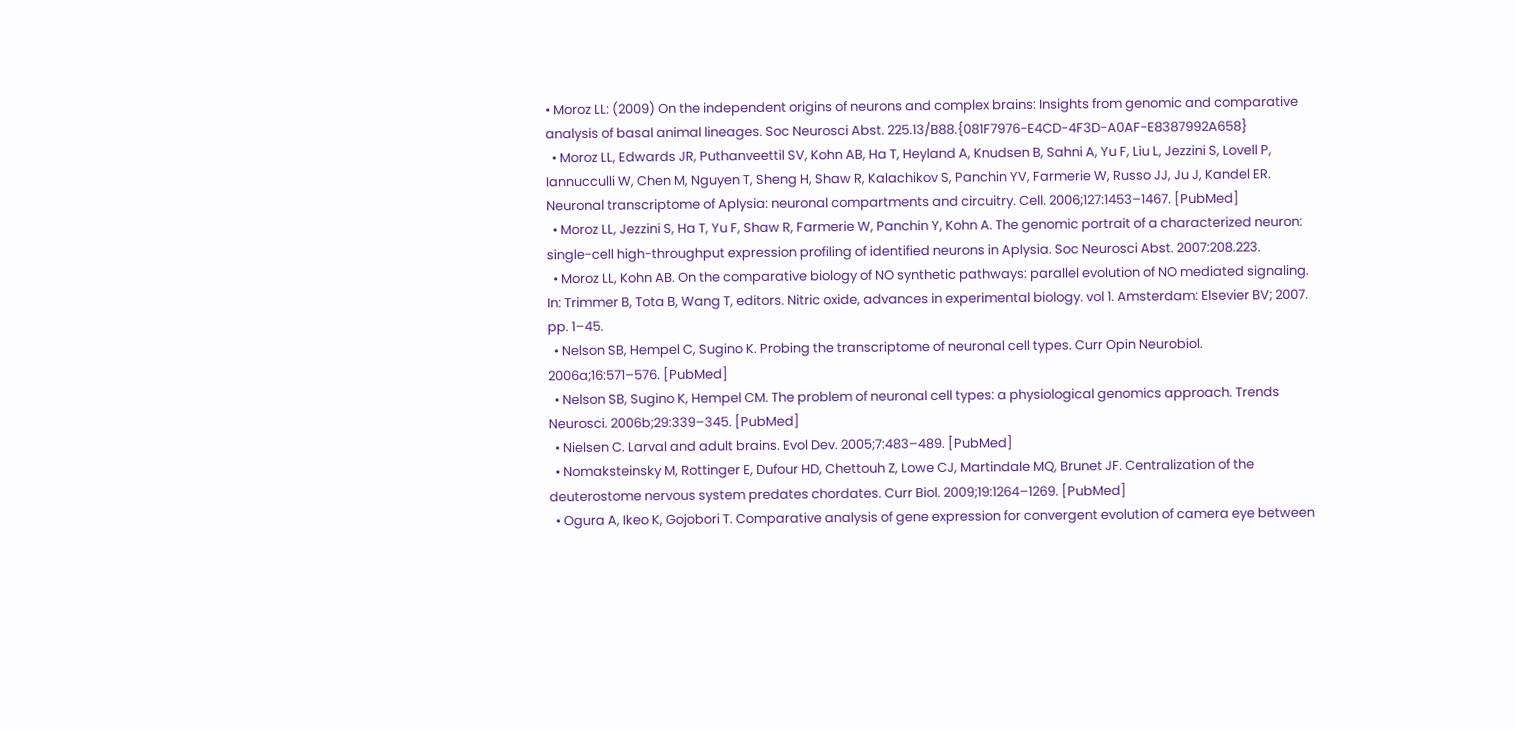• Moroz LL: (2009) On the independent origins of neurons and complex brains: Insights from genomic and comparative analysis of basal animal lineages. Soc Neurosci Abst. 225.13/B88.{081F7976-E4CD-4F3D-A0AF-E8387992A658}
  • Moroz LL, Edwards JR, Puthanveettil SV, Kohn AB, Ha T, Heyland A, Knudsen B, Sahni A, Yu F, Liu L, Jezzini S, Lovell P, Iannucculli W, Chen M, Nguyen T, Sheng H, Shaw R, Kalachikov S, Panchin YV, Farmerie W, Russo JJ, Ju J, Kandel ER. Neuronal transcriptome of Aplysia: neuronal compartments and circuitry. Cell. 2006;127:1453–1467. [PubMed]
  • Moroz LL, Jezzini S, Ha T, Yu F, Shaw R, Farmerie W, Panchin Y, Kohn A. The genomic portrait of a characterized neuron: single-cell high-throughput expression profiling of identified neurons in Aplysia. Soc Neurosci Abst. 2007:208.223.
  • Moroz LL, Kohn AB. On the comparative biology of NO synthetic pathways: parallel evolution of NO mediated signaling. In: Trimmer B, Tota B, Wang T, editors. Nitric oxide, advances in experimental biology. vol 1. Amsterdam: Elsevier BV; 2007. pp. 1–45.
  • Nelson SB, Hempel C, Sugino K. Probing the transcriptome of neuronal cell types. Curr Opin Neurobiol. 2006a;16:571–576. [PubMed]
  • Nelson SB, Sugino K, Hempel CM. The problem of neuronal cell types: a physiological genomics approach. Trends Neurosci. 2006b;29:339–345. [PubMed]
  • Nielsen C. Larval and adult brains. Evol Dev. 2005;7:483–489. [PubMed]
  • Nomaksteinsky M, Rottinger E, Dufour HD, Chettouh Z, Lowe CJ, Martindale MQ, Brunet JF. Centralization of the deuterostome nervous system predates chordates. Curr Biol. 2009;19:1264–1269. [PubMed]
  • Ogura A, Ikeo K, Gojobori T. Comparative analysis of gene expression for convergent evolution of camera eye between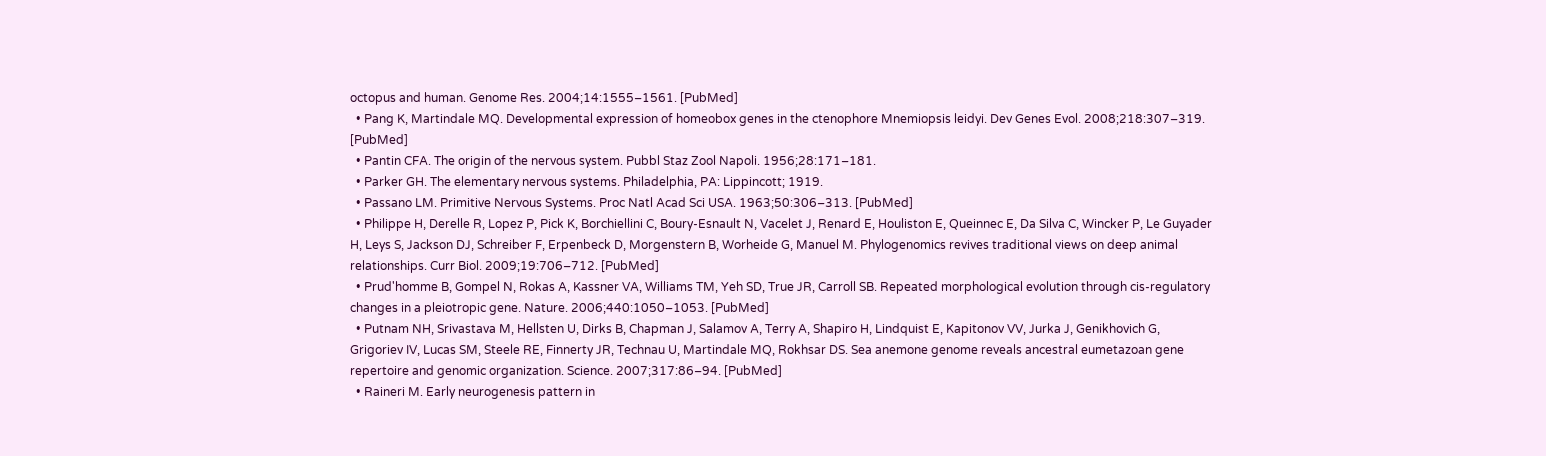octopus and human. Genome Res. 2004;14:1555–1561. [PubMed]
  • Pang K, Martindale MQ. Developmental expression of homeobox genes in the ctenophore Mnemiopsis leidyi. Dev Genes Evol. 2008;218:307–319. [PubMed]
  • Pantin CFA. The origin of the nervous system. Pubbl Staz Zool Napoli. 1956;28:171–181.
  • Parker GH. The elementary nervous systems. Philadelphia, PA: Lippincott; 1919.
  • Passano LM. Primitive Nervous Systems. Proc Natl Acad Sci USA. 1963;50:306–313. [PubMed]
  • Philippe H, Derelle R, Lopez P, Pick K, Borchiellini C, Boury-Esnault N, Vacelet J, Renard E, Houliston E, Queinnec E, Da Silva C, Wincker P, Le Guyader H, Leys S, Jackson DJ, Schreiber F, Erpenbeck D, Morgenstern B, Worheide G, Manuel M. Phylogenomics revives traditional views on deep animal relationships. Curr Biol. 2009;19:706–712. [PubMed]
  • Prud'homme B, Gompel N, Rokas A, Kassner VA, Williams TM, Yeh SD, True JR, Carroll SB. Repeated morphological evolution through cis-regulatory changes in a pleiotropic gene. Nature. 2006;440:1050–1053. [PubMed]
  • Putnam NH, Srivastava M, Hellsten U, Dirks B, Chapman J, Salamov A, Terry A, Shapiro H, Lindquist E, Kapitonov VV, Jurka J, Genikhovich G, Grigoriev IV, Lucas SM, Steele RE, Finnerty JR, Technau U, Martindale MQ, Rokhsar DS. Sea anemone genome reveals ancestral eumetazoan gene repertoire and genomic organization. Science. 2007;317:86–94. [PubMed]
  • Raineri M. Early neurogenesis pattern in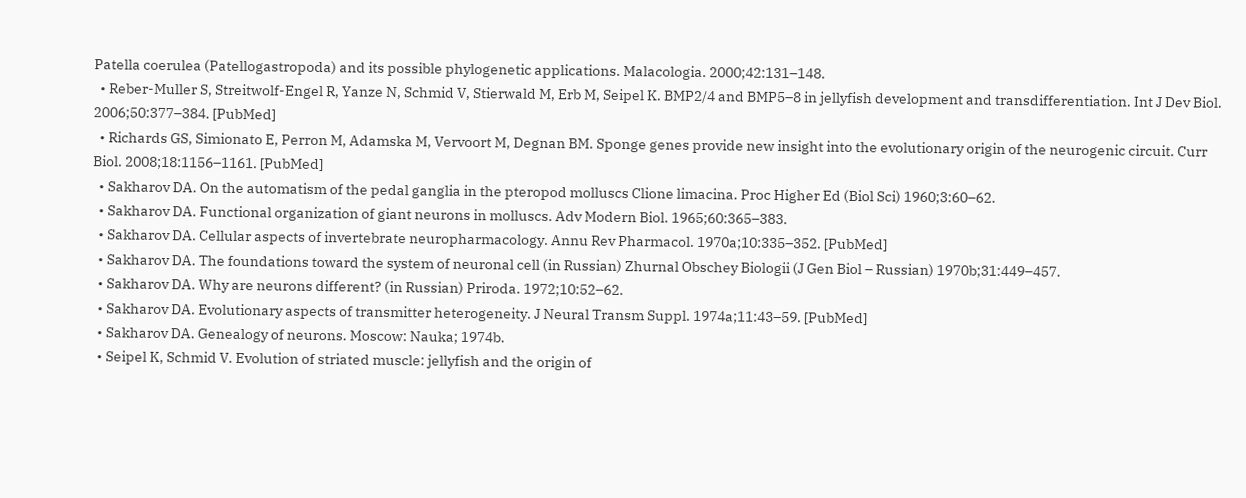Patella coerulea (Patellogastropoda) and its possible phylogenetic applications. Malacologia. 2000;42:131–148.
  • Reber-Muller S, Streitwolf-Engel R, Yanze N, Schmid V, Stierwald M, Erb M, Seipel K. BMP2/4 and BMP5–8 in jellyfish development and transdifferentiation. Int J Dev Biol. 2006;50:377–384. [PubMed]
  • Richards GS, Simionato E, Perron M, Adamska M, Vervoort M, Degnan BM. Sponge genes provide new insight into the evolutionary origin of the neurogenic circuit. Curr Biol. 2008;18:1156–1161. [PubMed]
  • Sakharov DA. On the automatism of the pedal ganglia in the pteropod molluscs Clione limacina. Proc Higher Ed (Biol Sci) 1960;3:60–62.
  • Sakharov DA. Functional organization of giant neurons in molluscs. Adv Modern Biol. 1965;60:365–383.
  • Sakharov DA. Cellular aspects of invertebrate neuropharmacology. Annu Rev Pharmacol. 1970a;10:335–352. [PubMed]
  • Sakharov DA. The foundations toward the system of neuronal cell (in Russian) Zhurnal Obschey Biologii (J Gen Biol – Russian) 1970b;31:449–457.
  • Sakharov DA. Why are neurons different? (in Russian) Priroda. 1972;10:52–62.
  • Sakharov DA. Evolutionary aspects of transmitter heterogeneity. J Neural Transm Suppl. 1974a;11:43–59. [PubMed]
  • Sakharov DA. Genealogy of neurons. Moscow: Nauka; 1974b.
  • Seipel K, Schmid V. Evolution of striated muscle: jellyfish and the origin of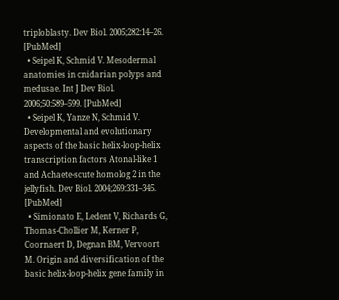triploblasty. Dev Biol. 2005;282:14–26. [PubMed]
  • Seipel K, Schmid V. Mesodermal anatomies in cnidarian polyps and medusae. Int J Dev Biol. 2006;50:589–599. [PubMed]
  • Seipel K, Yanze N, Schmid V. Developmental and evolutionary aspects of the basic helix-loop-helix transcription factors Atonal-like 1 and Achaete-scute homolog 2 in the jellyfish. Dev Biol. 2004;269:331–345. [PubMed]
  • Simionato E, Ledent V, Richards G, Thomas-Chollier M, Kerner P, Coornaert D, Degnan BM, Vervoort M. Origin and diversification of the basic helix-loop-helix gene family in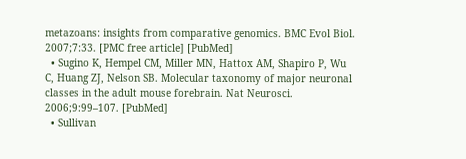metazoans: insights from comparative genomics. BMC Evol Biol. 2007;7:33. [PMC free article] [PubMed]
  • Sugino K, Hempel CM, Miller MN, Hattox AM, Shapiro P, Wu C, Huang ZJ, Nelson SB. Molecular taxonomy of major neuronal classes in the adult mouse forebrain. Nat Neurosci. 2006;9:99–107. [PubMed]
  • Sullivan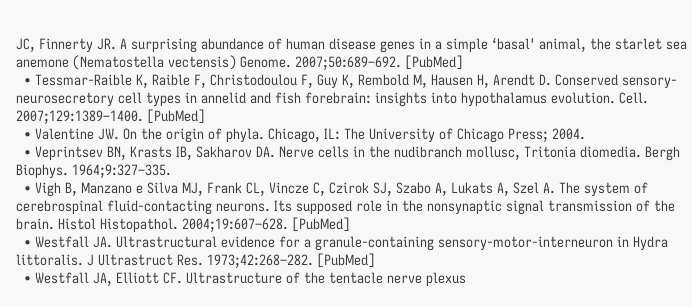JC, Finnerty JR. A surprising abundance of human disease genes in a simple ‘basal' animal, the starlet sea anemone (Nematostella vectensis) Genome. 2007;50:689–692. [PubMed]
  • Tessmar-Raible K, Raible F, Christodoulou F, Guy K, Rembold M, Hausen H, Arendt D. Conserved sensory-neurosecretory cell types in annelid and fish forebrain: insights into hypothalamus evolution. Cell. 2007;129:1389–1400. [PubMed]
  • Valentine JW. On the origin of phyla. Chicago, IL: The University of Chicago Press; 2004.
  • Veprintsev BN, Krasts IB, Sakharov DA. Nerve cells in the nudibranch mollusc, Tritonia diomedia. Bergh Biophys. 1964;9:327–335.
  • Vigh B, Manzano e Silva MJ, Frank CL, Vincze C, Czirok SJ, Szabo A, Lukats A, Szel A. The system of cerebrospinal fluid-contacting neurons. Its supposed role in the nonsynaptic signal transmission of the brain. Histol Histopathol. 2004;19:607–628. [PubMed]
  • Westfall JA. Ultrastructural evidence for a granule-containing sensory-motor-interneuron in Hydra littoralis. J Ultrastruct Res. 1973;42:268–282. [PubMed]
  • Westfall JA, Elliott CF. Ultrastructure of the tentacle nerve plexus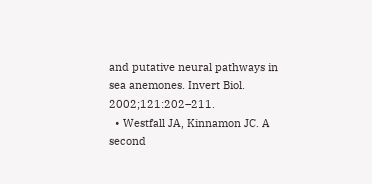and putative neural pathways in sea anemones. Invert Biol. 2002;121:202–211.
  • Westfall JA, Kinnamon JC. A second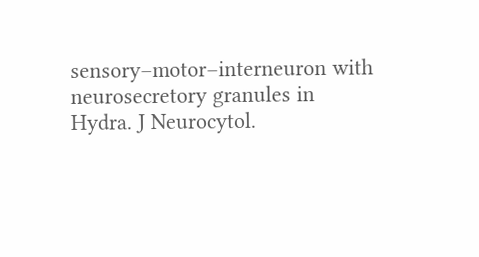sensory–motor–interneuron with neurosecretory granules in Hydra. J Neurocytol.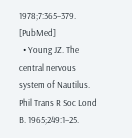1978;7:365–379. [PubMed]
  • Young JZ. The central nervous system of Nautilus. Phil Trans R Soc Lond B. 1965;249:1–25.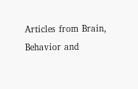Articles from Brain, Behavior and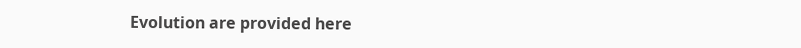Evolution are provided here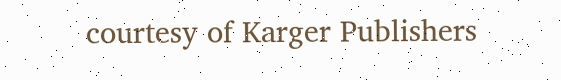courtesy of Karger Publishers